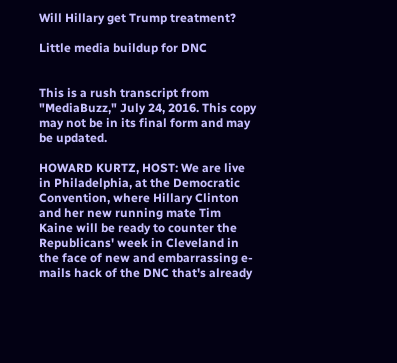Will Hillary get Trump treatment?

Little media buildup for DNC


This is a rush transcript from "MediaBuzz," July 24, 2016. This copy may not be in its final form and may be updated.

HOWARD KURTZ, HOST: We are live in Philadelphia, at the Democratic Convention, where Hillary Clinton and her new running mate Tim Kaine will be ready to counter the Republicans' week in Cleveland in the face of new and embarrassing e-mails hack of the DNC that's already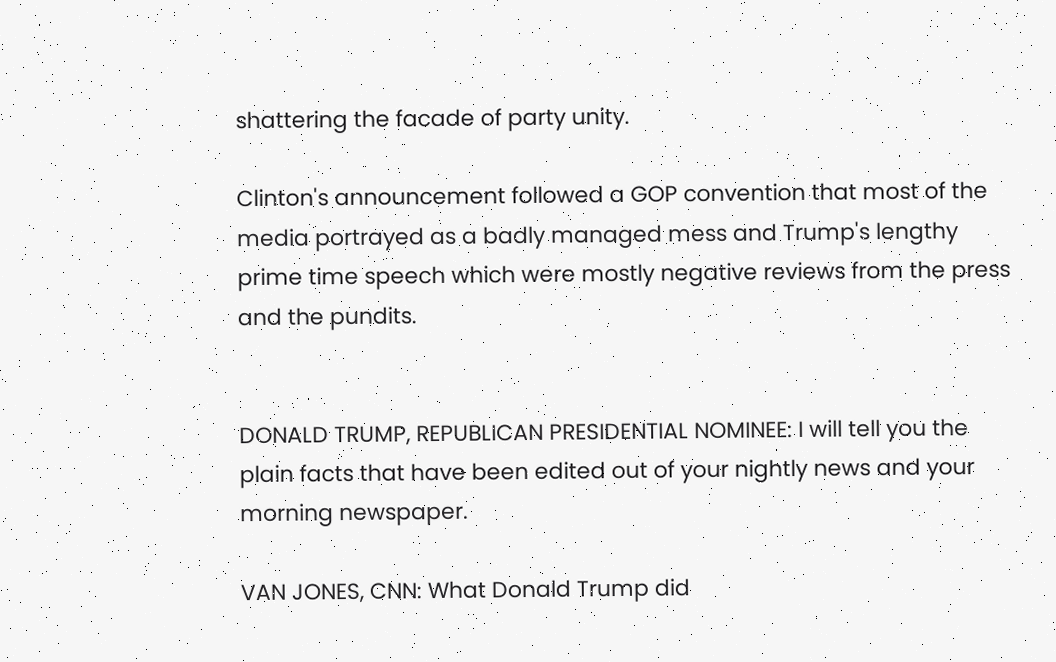shattering the facade of party unity.

Clinton's announcement followed a GOP convention that most of the media portrayed as a badly managed mess and Trump's lengthy prime time speech which were mostly negative reviews from the press and the pundits.


DONALD TRUMP, REPUBLICAN PRESIDENTIAL NOMINEE: I will tell you the plain facts that have been edited out of your nightly news and your morning newspaper.

VAN JONES, CNN: What Donald Trump did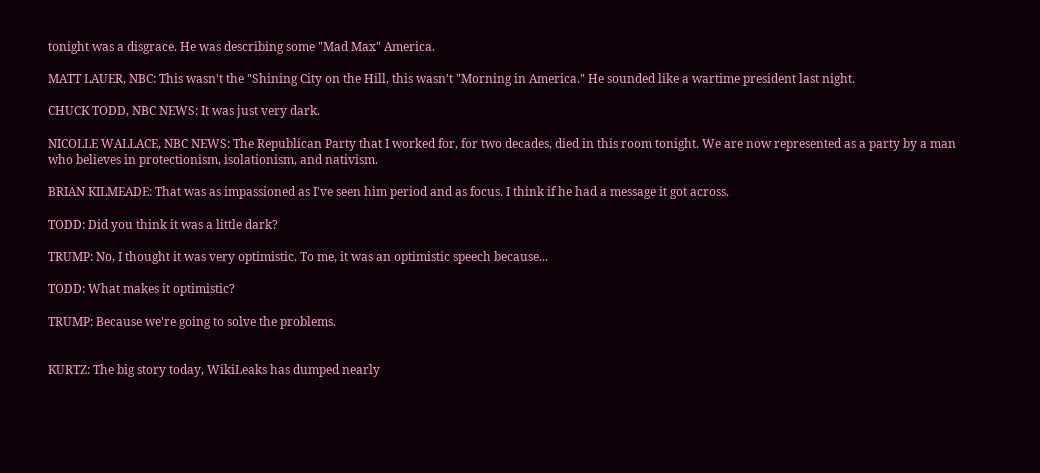tonight was a disgrace. He was describing some "Mad Max" America.

MATT LAUER, NBC: This wasn't the "Shining City on the Hill, this wasn't "Morning in America." He sounded like a wartime president last night.

CHUCK TODD, NBC NEWS: It was just very dark.

NICOLLE WALLACE, NBC NEWS: The Republican Party that I worked for, for two decades, died in this room tonight. We are now represented as a party by a man who believes in protectionism, isolationism, and nativism.

BRIAN KILMEADE: That was as impassioned as I've seen him period and as focus. I think if he had a message it got across.

TODD: Did you think it was a little dark?

TRUMP: No, I thought it was very optimistic. To me, it was an optimistic speech because...

TODD: What makes it optimistic?

TRUMP: Because we're going to solve the problems.


KURTZ: The big story today, WikiLeaks has dumped nearly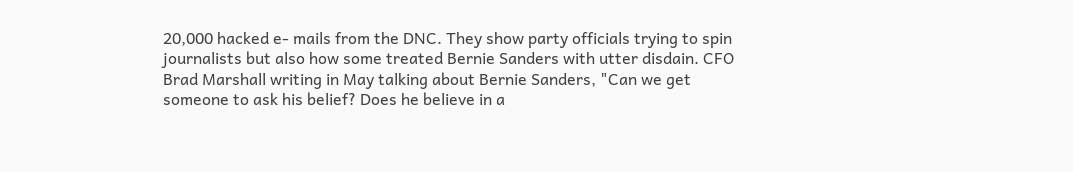20,000 hacked e- mails from the DNC. They show party officials trying to spin journalists but also how some treated Bernie Sanders with utter disdain. CFO Brad Marshall writing in May talking about Bernie Sanders, "Can we get someone to ask his belief? Does he believe in a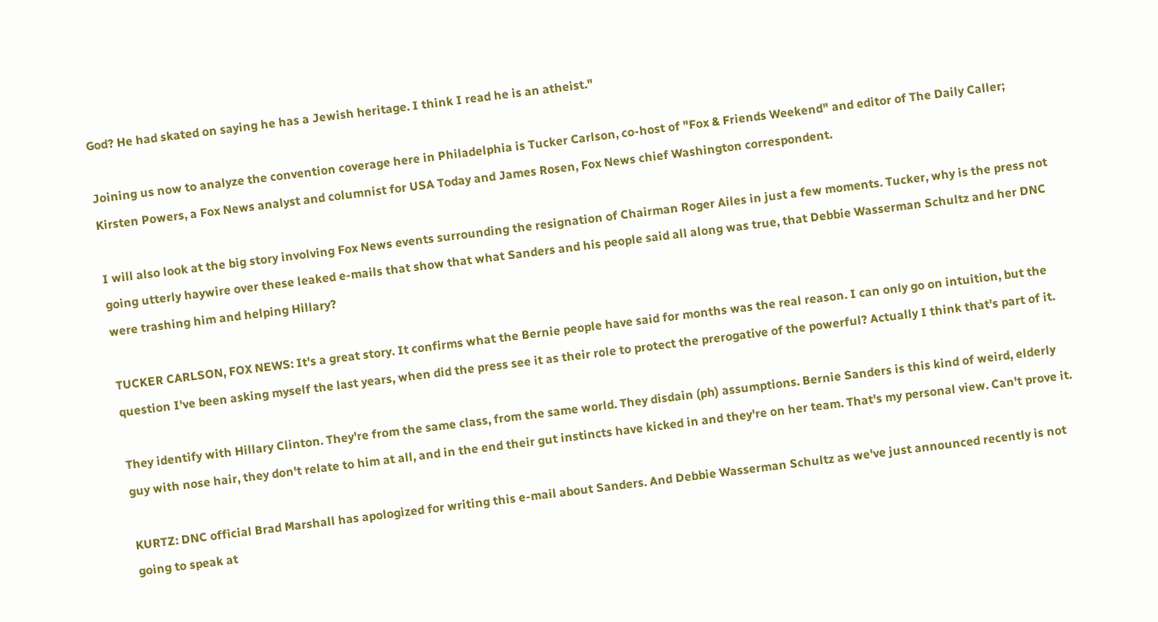God? He had skated on saying he has a Jewish heritage. I think I read he is an atheist."

Joining us now to analyze the convention coverage here in Philadelphia is Tucker Carlson, co-host of "Fox & Friends Weekend" and editor of The Daily Caller; Kirsten Powers, a Fox News analyst and columnist for USA Today and James Rosen, Fox News chief Washington correspondent.

I will also look at the big story involving Fox News events surrounding the resignation of Chairman Roger Ailes in just a few moments. Tucker, why is the press not going utterly haywire over these leaked e-mails that show that what Sanders and his people said all along was true, that Debbie Wasserman Schultz and her DNC were trashing him and helping Hillary?

TUCKER CARLSON, FOX NEWS: It's a great story. It confirms what the Bernie people have said for months was the real reason. I can only go on intuition, but the question I've been asking myself the last years, when did the press see it as their role to protect the prerogative of the powerful? Actually I think that's part of it.

They identify with Hillary Clinton. They're from the same class, from the same world. They disdain (ph) assumptions. Bernie Sanders is this kind of weird, elderly guy with nose hair, they don't relate to him at all, and in the end their gut instincts have kicked in and they're on her team. That's my personal view. Can't prove it.

KURTZ: DNC official Brad Marshall has apologized for writing this e-mail about Sanders. And Debbie Wasserman Schultz as we've just announced recently is not going to speak at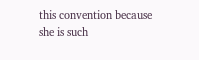this convention because she is such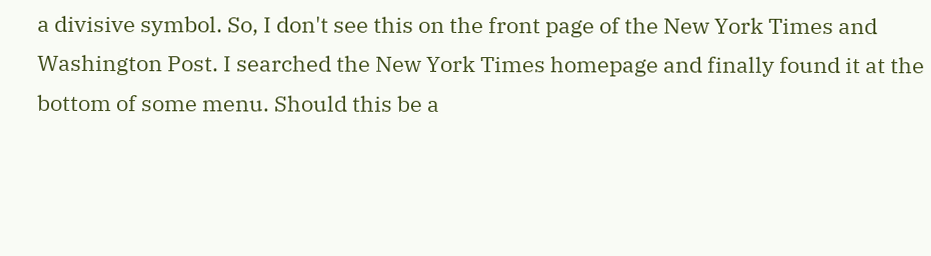a divisive symbol. So, I don't see this on the front page of the New York Times and Washington Post. I searched the New York Times homepage and finally found it at the bottom of some menu. Should this be a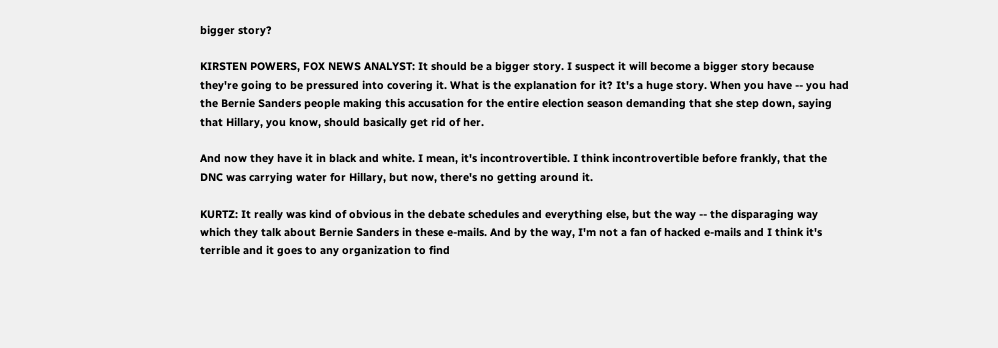bigger story?

KIRSTEN POWERS, FOX NEWS ANALYST: It should be a bigger story. I suspect it will become a bigger story because they're going to be pressured into covering it. What is the explanation for it? It's a huge story. When you have -- you had the Bernie Sanders people making this accusation for the entire election season demanding that she step down, saying that Hillary, you know, should basically get rid of her.

And now they have it in black and white. I mean, it's incontrovertible. I think incontrovertible before frankly, that the DNC was carrying water for Hillary, but now, there's no getting around it.

KURTZ: It really was kind of obvious in the debate schedules and everything else, but the way -- the disparaging way which they talk about Bernie Sanders in these e-mails. And by the way, I'm not a fan of hacked e-mails and I think it's terrible and it goes to any organization to find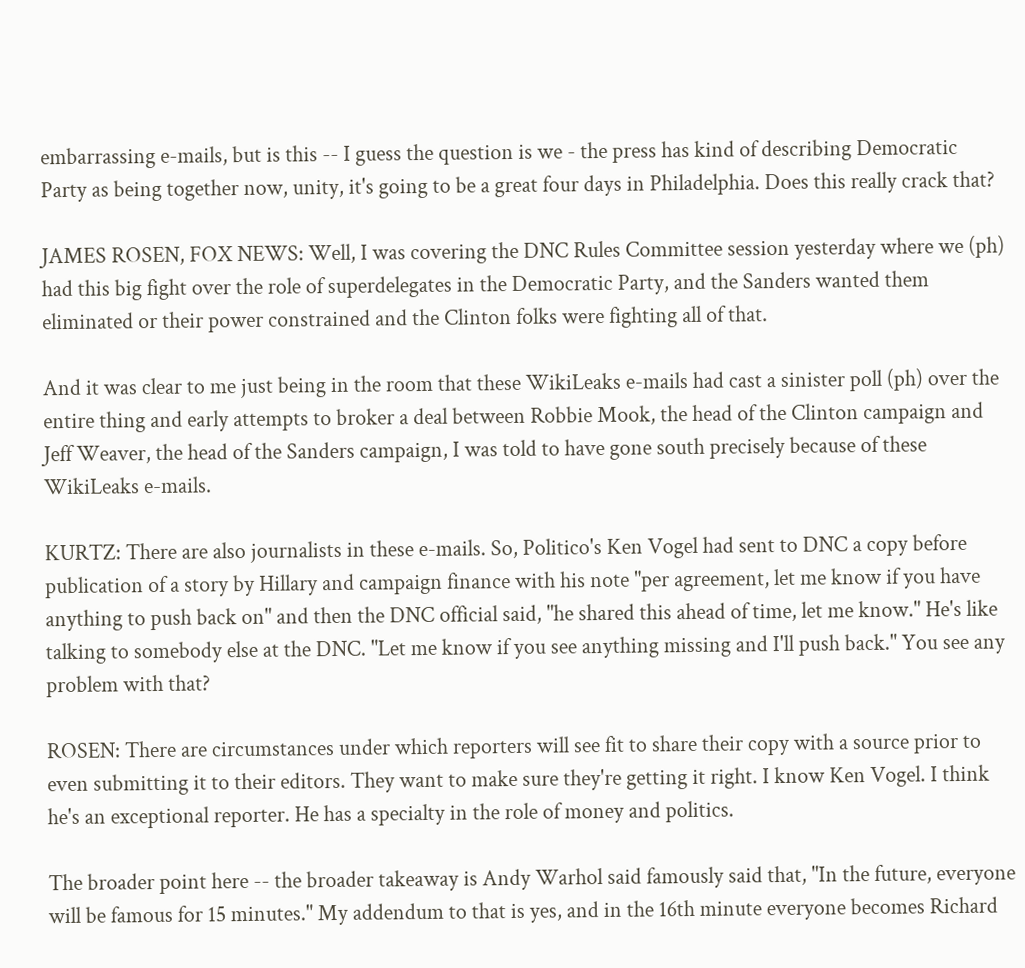embarrassing e-mails, but is this -- I guess the question is we - the press has kind of describing Democratic Party as being together now, unity, it's going to be a great four days in Philadelphia. Does this really crack that?

JAMES ROSEN, FOX NEWS: Well, I was covering the DNC Rules Committee session yesterday where we (ph) had this big fight over the role of superdelegates in the Democratic Party, and the Sanders wanted them eliminated or their power constrained and the Clinton folks were fighting all of that.

And it was clear to me just being in the room that these WikiLeaks e-mails had cast a sinister poll (ph) over the entire thing and early attempts to broker a deal between Robbie Mook, the head of the Clinton campaign and Jeff Weaver, the head of the Sanders campaign, I was told to have gone south precisely because of these WikiLeaks e-mails.

KURTZ: There are also journalists in these e-mails. So, Politico's Ken Vogel had sent to DNC a copy before publication of a story by Hillary and campaign finance with his note "per agreement, let me know if you have anything to push back on" and then the DNC official said, "he shared this ahead of time, let me know." He's like talking to somebody else at the DNC. "Let me know if you see anything missing and I'll push back." You see any problem with that?

ROSEN: There are circumstances under which reporters will see fit to share their copy with a source prior to even submitting it to their editors. They want to make sure they're getting it right. I know Ken Vogel. I think he's an exceptional reporter. He has a specialty in the role of money and politics.

The broader point here -- the broader takeaway is Andy Warhol said famously said that, "In the future, everyone will be famous for 15 minutes." My addendum to that is yes, and in the 16th minute everyone becomes Richard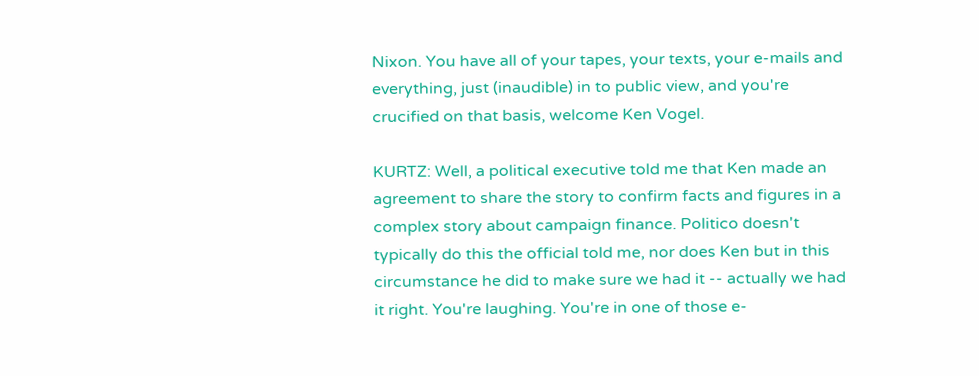Nixon. You have all of your tapes, your texts, your e-mails and everything, just (inaudible) in to public view, and you're crucified on that basis, welcome Ken Vogel.

KURTZ: Well, a political executive told me that Ken made an agreement to share the story to confirm facts and figures in a complex story about campaign finance. Politico doesn't typically do this the official told me, nor does Ken but in this circumstance he did to make sure we had it -- actually we had it right. You're laughing. You're in one of those e-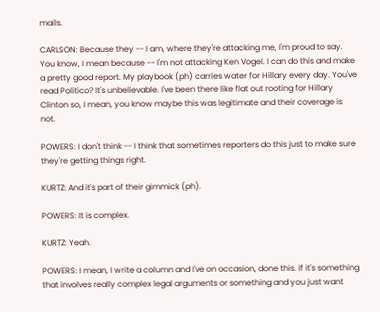mails.

CARLSON: Because they -- I am, where they're attacking me, I'm proud to say. You know, I mean because -- I'm not attacking Ken Vogel. I can do this and make a pretty good report. My playbook (ph) carries water for Hillary every day. You've read Politico? It's unbelievable. I've been there like flat out rooting for Hillary Clinton so, I mean, you know maybe this was legitimate and their coverage is not.

POWERS: I don't think -- I think that sometimes reporters do this just to make sure they're getting things right.

KURTZ: And it's part of their gimmick (ph).

POWERS: It is complex.

KURTZ: Yeah.

POWERS: I mean, I write a column and I've on occasion, done this. If it's something that involves really complex legal arguments or something and you just want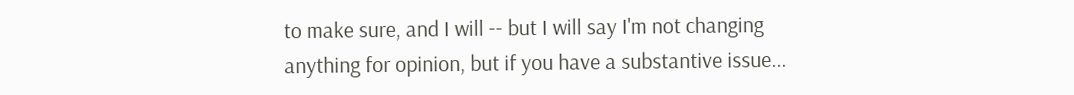to make sure, and I will -- but I will say I'm not changing anything for opinion, but if you have a substantive issue...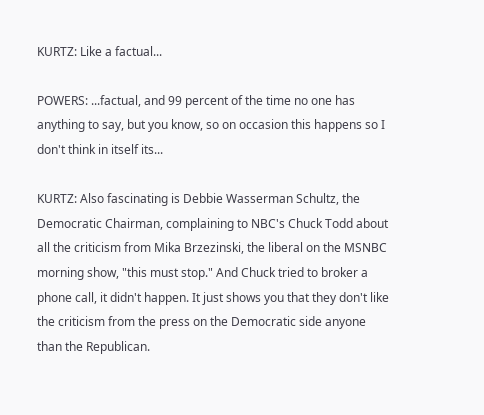KURTZ: Like a factual...

POWERS: ...factual, and 99 percent of the time no one has anything to say, but you know, so on occasion this happens so I don't think in itself its...

KURTZ: Also fascinating is Debbie Wasserman Schultz, the Democratic Chairman, complaining to NBC's Chuck Todd about all the criticism from Mika Brzezinski, the liberal on the MSNBC morning show, "this must stop." And Chuck tried to broker a phone call, it didn't happen. It just shows you that they don't like the criticism from the press on the Democratic side anyone than the Republican.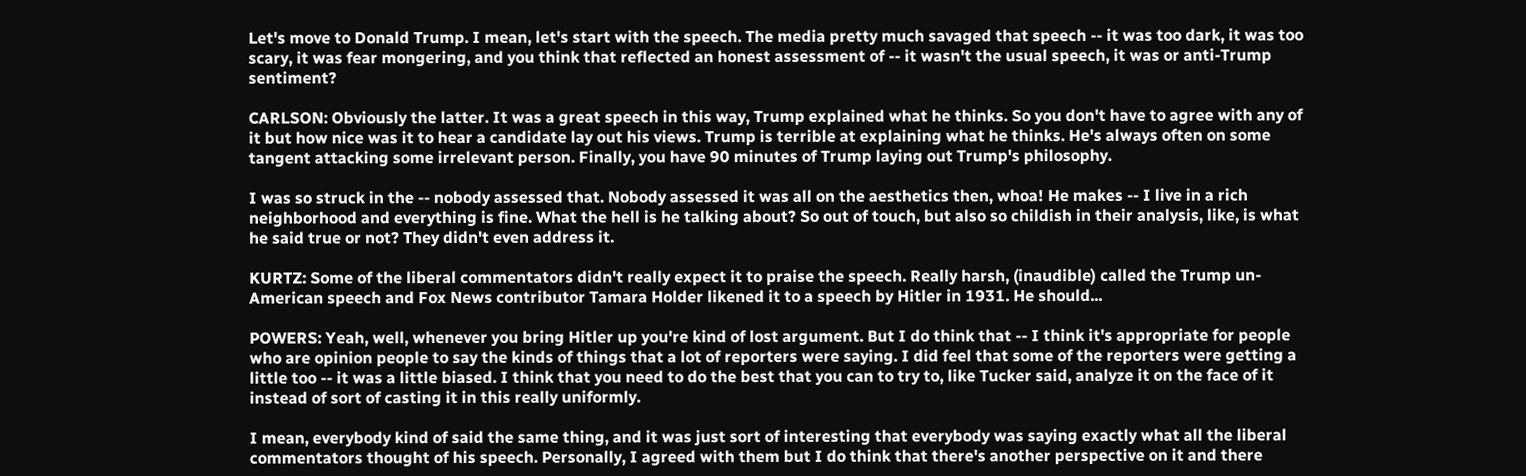Let's move to Donald Trump. I mean, let's start with the speech. The media pretty much savaged that speech -- it was too dark, it was too scary, it was fear mongering, and you think that reflected an honest assessment of -- it wasn't the usual speech, it was or anti-Trump sentiment?

CARLSON: Obviously the latter. It was a great speech in this way, Trump explained what he thinks. So you don't have to agree with any of it but how nice was it to hear a candidate lay out his views. Trump is terrible at explaining what he thinks. He's always often on some tangent attacking some irrelevant person. Finally, you have 90 minutes of Trump laying out Trump's philosophy.

I was so struck in the -- nobody assessed that. Nobody assessed it was all on the aesthetics then, whoa! He makes -- I live in a rich neighborhood and everything is fine. What the hell is he talking about? So out of touch, but also so childish in their analysis, like, is what he said true or not? They didn't even address it.

KURTZ: Some of the liberal commentators didn't really expect it to praise the speech. Really harsh, (inaudible) called the Trump un-American speech and Fox News contributor Tamara Holder likened it to a speech by Hitler in 1931. He should...

POWERS: Yeah, well, whenever you bring Hitler up you're kind of lost argument. But I do think that -- I think it's appropriate for people who are opinion people to say the kinds of things that a lot of reporters were saying. I did feel that some of the reporters were getting a little too -- it was a little biased. I think that you need to do the best that you can to try to, like Tucker said, analyze it on the face of it instead of sort of casting it in this really uniformly.

I mean, everybody kind of said the same thing, and it was just sort of interesting that everybody was saying exactly what all the liberal commentators thought of his speech. Personally, I agreed with them but I do think that there's another perspective on it and there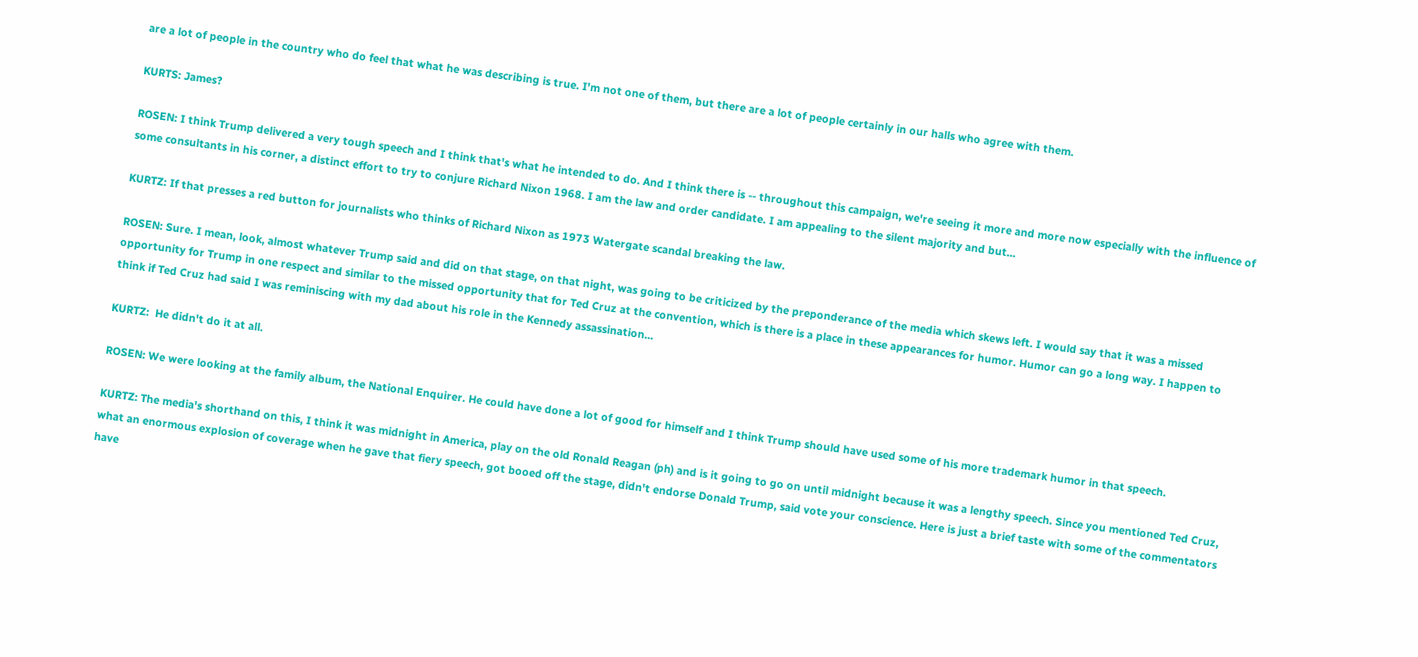are a lot of people in the country who do feel that what he was describing is true. I'm not one of them, but there are a lot of people certainly in our halls who agree with them.

KURTS: James?

ROSEN: I think Trump delivered a very tough speech and I think that's what he intended to do. And I think there is -- throughout this campaign, we're seeing it more and more now especially with the influence of some consultants in his corner, a distinct effort to try to conjure Richard Nixon 1968. I am the law and order candidate. I am appealing to the silent majority and but...

KURTZ: If that presses a red button for journalists who thinks of Richard Nixon as 1973 Watergate scandal breaking the law.

ROSEN: Sure. I mean, look, almost whatever Trump said and did on that stage, on that night, was going to be criticized by the preponderance of the media which skews left. I would say that it was a missed opportunity for Trump in one respect and similar to the missed opportunity that for Ted Cruz at the convention, which is there is a place in these appearances for humor. Humor can go a long way. I happen to think if Ted Cruz had said I was reminiscing with my dad about his role in the Kennedy assassination...

KURTZ:  He didn't do it at all.

ROSEN: We were looking at the family album, the National Enquirer. He could have done a lot of good for himself and I think Trump should have used some of his more trademark humor in that speech.

KURTZ: The media's shorthand on this, I think it was midnight in America, play on the old Ronald Reagan (ph) and is it going to go on until midnight because it was a lengthy speech. Since you mentioned Ted Cruz, what an enormous explosion of coverage when he gave that fiery speech, got booed off the stage, didn't endorse Donald Trump, said vote your conscience. Here is just a brief taste with some of the commentators have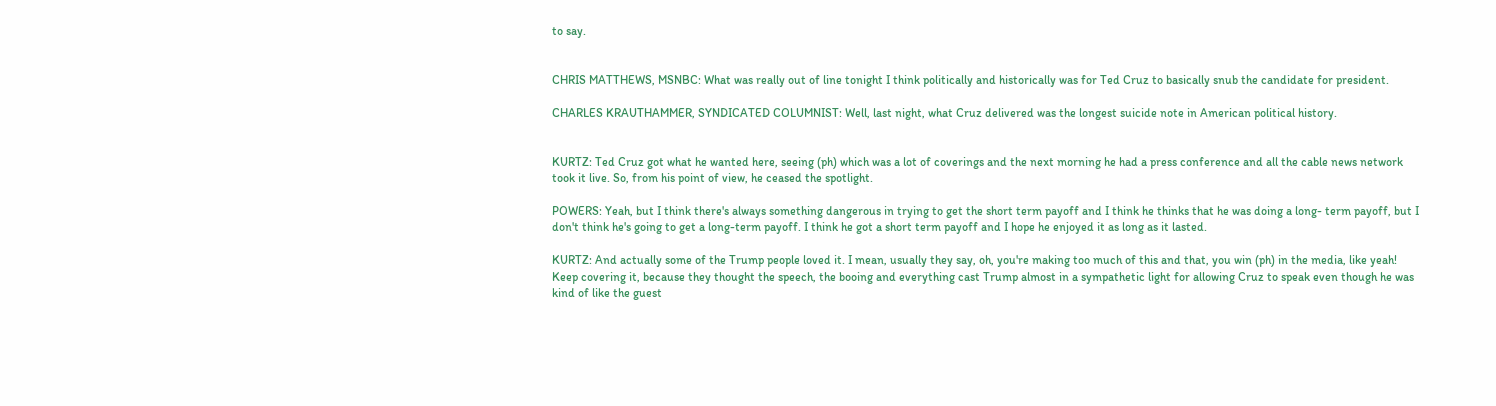to say.


CHRIS MATTHEWS, MSNBC: What was really out of line tonight I think politically and historically was for Ted Cruz to basically snub the candidate for president.

CHARLES KRAUTHAMMER, SYNDICATED COLUMNIST: Well, last night, what Cruz delivered was the longest suicide note in American political history.


KURTZ: Ted Cruz got what he wanted here, seeing (ph) which was a lot of coverings and the next morning he had a press conference and all the cable news network took it live. So, from his point of view, he ceased the spotlight.

POWERS: Yeah, but I think there's always something dangerous in trying to get the short term payoff and I think he thinks that he was doing a long- term payoff, but I don't think he's going to get a long-term payoff. I think he got a short term payoff and I hope he enjoyed it as long as it lasted.

KURTZ: And actually some of the Trump people loved it. I mean, usually they say, oh, you're making too much of this and that, you win (ph) in the media, like yeah! Keep covering it, because they thought the speech, the booing and everything cast Trump almost in a sympathetic light for allowing Cruz to speak even though he was kind of like the guest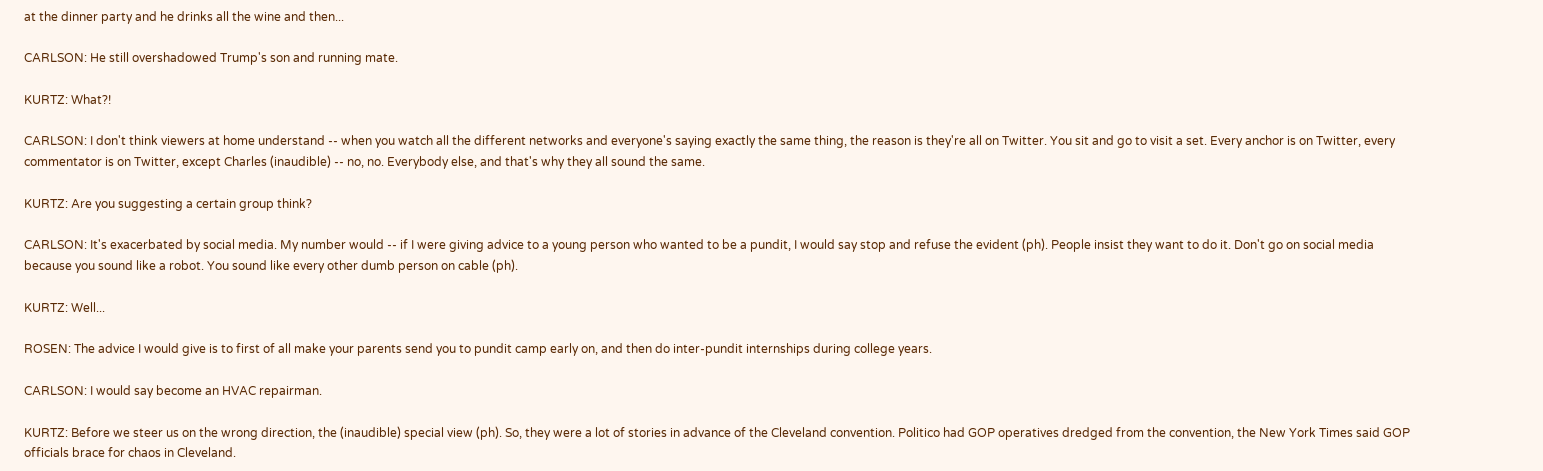at the dinner party and he drinks all the wine and then...

CARLSON: He still overshadowed Trump's son and running mate.

KURTZ: What?!

CARLSON: I don't think viewers at home understand -- when you watch all the different networks and everyone's saying exactly the same thing, the reason is they're all on Twitter. You sit and go to visit a set. Every anchor is on Twitter, every commentator is on Twitter, except Charles (inaudible) -- no, no. Everybody else, and that's why they all sound the same.

KURTZ: Are you suggesting a certain group think?

CARLSON: It's exacerbated by social media. My number would -- if I were giving advice to a young person who wanted to be a pundit, I would say stop and refuse the evident (ph). People insist they want to do it. Don't go on social media because you sound like a robot. You sound like every other dumb person on cable (ph).

KURTZ: Well...

ROSEN: The advice I would give is to first of all make your parents send you to pundit camp early on, and then do inter-pundit internships during college years.

CARLSON: I would say become an HVAC repairman.

KURTZ: Before we steer us on the wrong direction, the (inaudible) special view (ph). So, they were a lot of stories in advance of the Cleveland convention. Politico had GOP operatives dredged from the convention, the New York Times said GOP officials brace for chaos in Cleveland.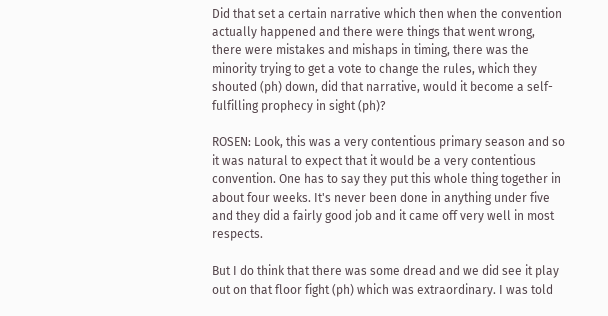Did that set a certain narrative which then when the convention actually happened and there were things that went wrong, there were mistakes and mishaps in timing, there was the minority trying to get a vote to change the rules, which they shouted (ph) down, did that narrative, would it become a self-fulfilling prophecy in sight (ph)?

ROSEN: Look, this was a very contentious primary season and so it was natural to expect that it would be a very contentious convention. One has to say they put this whole thing together in about four weeks. It's never been done in anything under five and they did a fairly good job and it came off very well in most respects.

But I do think that there was some dread and we did see it play out on that floor fight (ph) which was extraordinary. I was told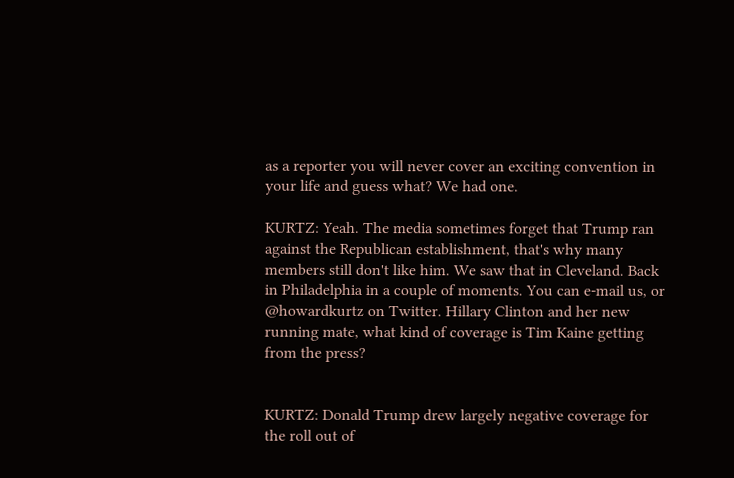as a reporter you will never cover an exciting convention in your life and guess what? We had one.

KURTZ: Yeah. The media sometimes forget that Trump ran against the Republican establishment, that's why many members still don't like him. We saw that in Cleveland. Back in Philadelphia in a couple of moments. You can e-mail us, or @howardkurtz on Twitter. Hillary Clinton and her new running mate, what kind of coverage is Tim Kaine getting from the press?


KURTZ: Donald Trump drew largely negative coverage for the roll out of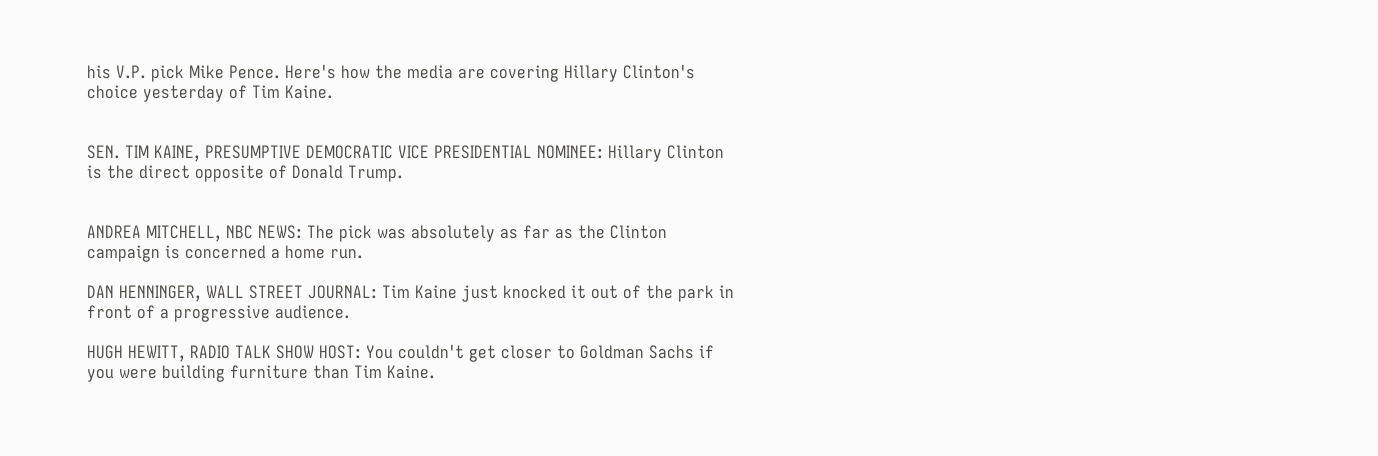his V.P. pick Mike Pence. Here's how the media are covering Hillary Clinton's choice yesterday of Tim Kaine.


SEN. TIM KAINE, PRESUMPTIVE DEMOCRATIC VICE PRESIDENTIAL NOMINEE: Hillary Clinton is the direct opposite of Donald Trump.


ANDREA MITCHELL, NBC NEWS: The pick was absolutely as far as the Clinton campaign is concerned a home run.

DAN HENNINGER, WALL STREET JOURNAL: Tim Kaine just knocked it out of the park in front of a progressive audience.

HUGH HEWITT, RADIO TALK SHOW HOST: You couldn't get closer to Goldman Sachs if you were building furniture than Tim Kaine.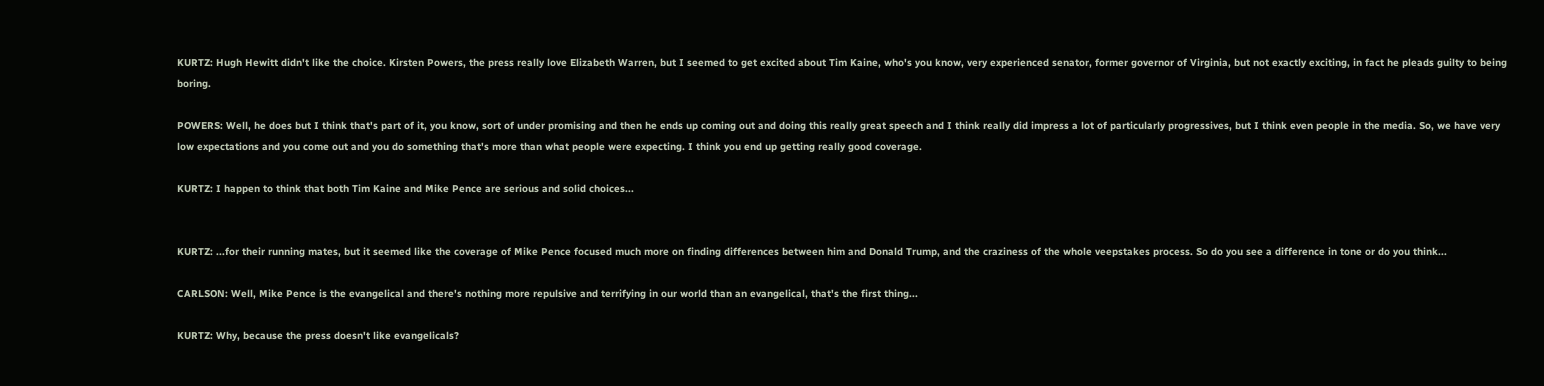KURTZ: Hugh Hewitt didn't like the choice. Kirsten Powers, the press really love Elizabeth Warren, but I seemed to get excited about Tim Kaine, who's you know, very experienced senator, former governor of Virginia, but not exactly exciting, in fact he pleads guilty to being boring.

POWERS: Well, he does but I think that's part of it, you know, sort of under promising and then he ends up coming out and doing this really great speech and I think really did impress a lot of particularly progressives, but I think even people in the media. So, we have very low expectations and you come out and you do something that's more than what people were expecting. I think you end up getting really good coverage.

KURTZ: I happen to think that both Tim Kaine and Mike Pence are serious and solid choices...


KURTZ: ...for their running mates, but it seemed like the coverage of Mike Pence focused much more on finding differences between him and Donald Trump, and the craziness of the whole veepstakes process. So do you see a difference in tone or do you think...

CARLSON: Well, Mike Pence is the evangelical and there's nothing more repulsive and terrifying in our world than an evangelical, that's the first thing...

KURTZ: Why, because the press doesn't like evangelicals?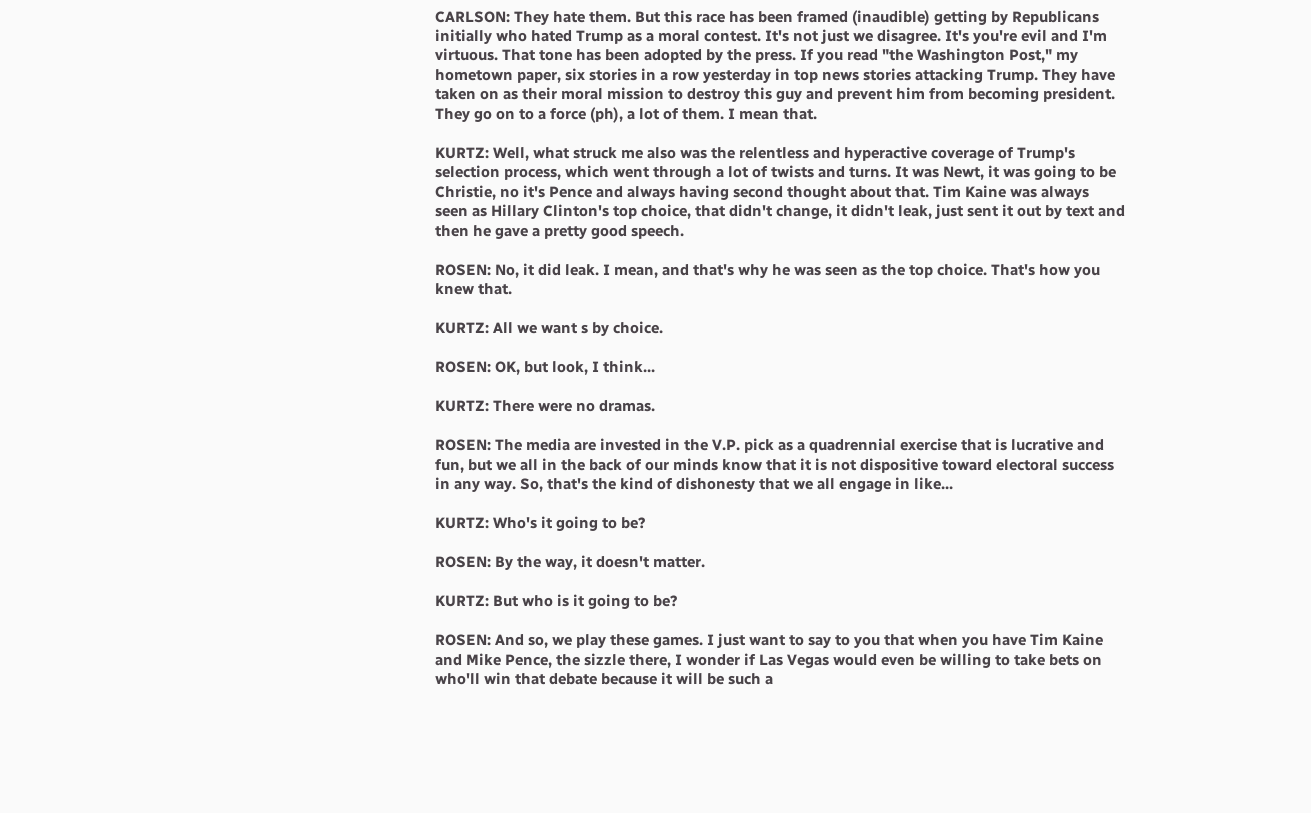CARLSON: They hate them. But this race has been framed (inaudible) getting by Republicans initially who hated Trump as a moral contest. It's not just we disagree. It's you're evil and I'm virtuous. That tone has been adopted by the press. If you read "the Washington Post," my hometown paper, six stories in a row yesterday in top news stories attacking Trump. They have taken on as their moral mission to destroy this guy and prevent him from becoming president. They go on to a force (ph), a lot of them. I mean that.

KURTZ: Well, what struck me also was the relentless and hyperactive coverage of Trump's selection process, which went through a lot of twists and turns. It was Newt, it was going to be Christie, no it's Pence and always having second thought about that. Tim Kaine was always seen as Hillary Clinton's top choice, that didn't change, it didn't leak, just sent it out by text and then he gave a pretty good speech.

ROSEN: No, it did leak. I mean, and that's why he was seen as the top choice. That's how you knew that.

KURTZ: All we want s by choice.

ROSEN: OK, but look, I think...

KURTZ: There were no dramas.

ROSEN: The media are invested in the V.P. pick as a quadrennial exercise that is lucrative and fun, but we all in the back of our minds know that it is not dispositive toward electoral success in any way. So, that's the kind of dishonesty that we all engage in like...

KURTZ: Who's it going to be?

ROSEN: By the way, it doesn't matter.

KURTZ: But who is it going to be?

ROSEN: And so, we play these games. I just want to say to you that when you have Tim Kaine and Mike Pence, the sizzle there, I wonder if Las Vegas would even be willing to take bets on who'll win that debate because it will be such a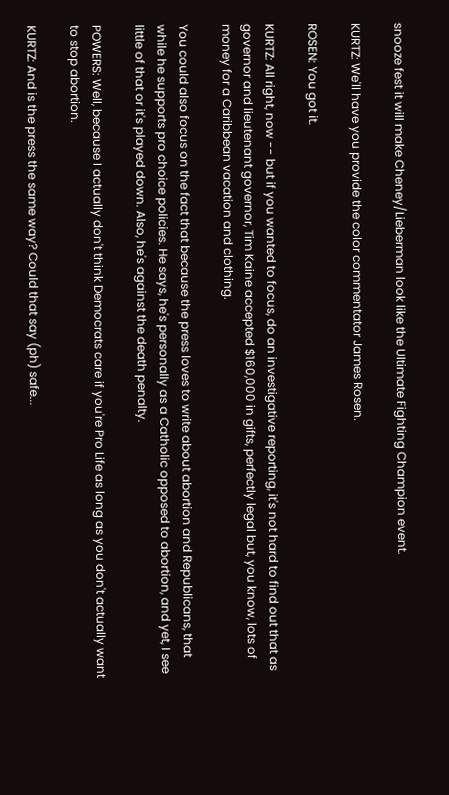snooze fest it will make Cheney/Lieberman look like the Ultimate Fighting Champion event.

KURTZ: We'll have you provide the color commentator James Rosen.

ROSEN: You got it.

KURTZ: All right, now -- but if you wanted to focus, do an investigative reporting, it's not hard to find out that as governor and lieutenant governor, Tim Kaine accepted $160,000 in gifts, perfectly legal but, you know, lots of money for a Caribbean vacation and clothing.

You could also focus on the fact that because the press loves to write about abortion and Republicans, that while he supports pro choice policies. He says, he's personally as a Catholic opposed to abortion, and yet, I see little of that or it's played down. Also, he's against the death penalty.

POWERS: Well, because I actually don't think Democrats care if you're Pro Life as long as you don't actually want to stop abortion.

KURTZ: And is the press the same way? Could that say (ph) safe...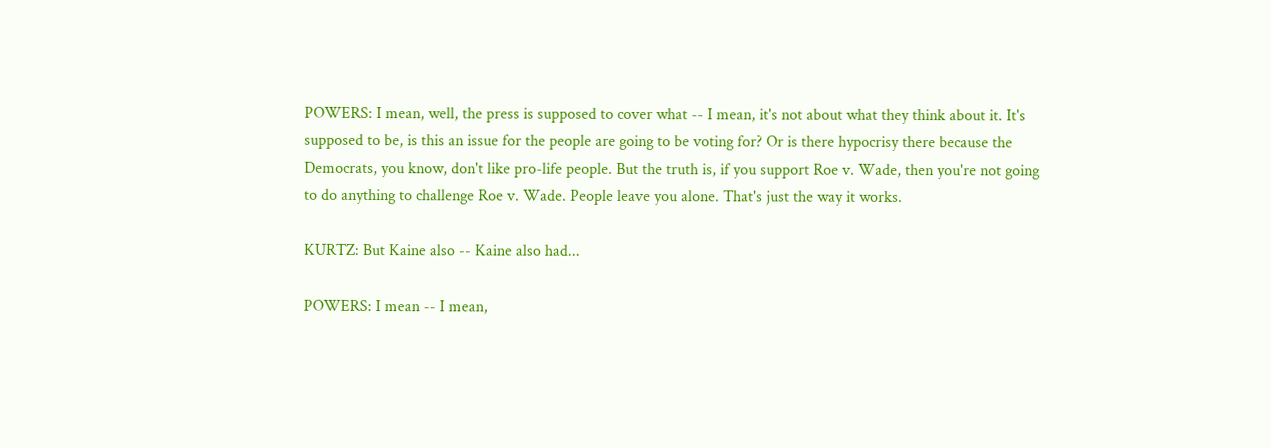POWERS: I mean, well, the press is supposed to cover what -- I mean, it's not about what they think about it. It's supposed to be, is this an issue for the people are going to be voting for? Or is there hypocrisy there because the Democrats, you know, don't like pro-life people. But the truth is, if you support Roe v. Wade, then you're not going to do anything to challenge Roe v. Wade. People leave you alone. That's just the way it works.

KURTZ: But Kaine also -- Kaine also had...

POWERS: I mean -- I mean,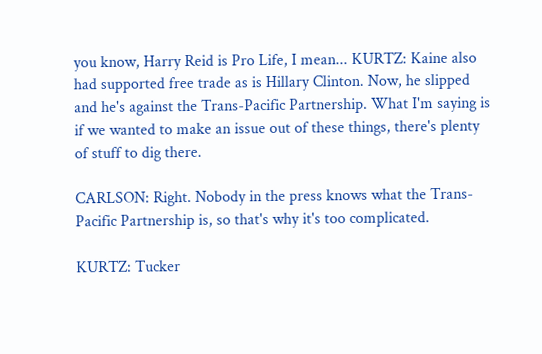you know, Harry Reid is Pro Life, I mean... KURTZ: Kaine also had supported free trade as is Hillary Clinton. Now, he slipped and he's against the Trans-Pacific Partnership. What I'm saying is if we wanted to make an issue out of these things, there's plenty of stuff to dig there.

CARLSON: Right. Nobody in the press knows what the Trans-Pacific Partnership is, so that's why it's too complicated.

KURTZ: Tucker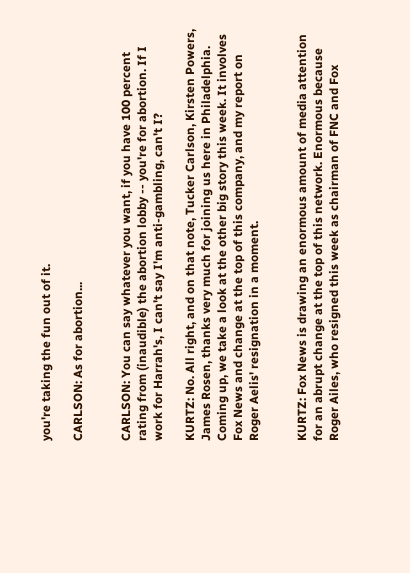you're taking the fun out of it.

CARLSON: As for abortion...


CARLSON: You can say whatever you want, if you have 100 percent rating from (inaudible) the abortion lobby -- you're for abortion. If I work for Harrah's, I can't say I'm anti-gambling, can't I?

KURTZ: No. All right, and on that note, Tucker Carlson, Kirsten Powers, James Rosen, thanks very much for joining us here in Philadelphia. Coming up, we take a look at the other big story this week. It involves Fox News and change at the top of this company, and my report on Roger Aelis' resignation in a moment.


KURTZ: Fox News is drawing an enormous amount of media attention for an abrupt change at the top of this network. Enormous because Roger Ailes, who resigned this week as chairman of FNC and Fox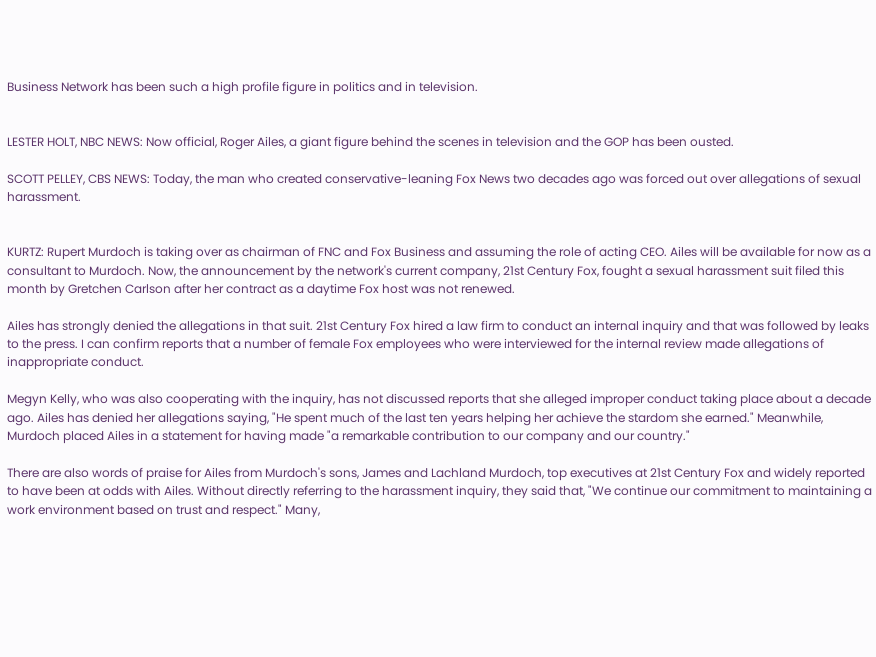Business Network has been such a high profile figure in politics and in television.


LESTER HOLT, NBC NEWS: Now official, Roger Ailes, a giant figure behind the scenes in television and the GOP has been ousted.

SCOTT PELLEY, CBS NEWS: Today, the man who created conservative-leaning Fox News two decades ago was forced out over allegations of sexual harassment.


KURTZ: Rupert Murdoch is taking over as chairman of FNC and Fox Business and assuming the role of acting CEO. Ailes will be available for now as a consultant to Murdoch. Now, the announcement by the network's current company, 21st Century Fox, fought a sexual harassment suit filed this month by Gretchen Carlson after her contract as a daytime Fox host was not renewed.

Ailes has strongly denied the allegations in that suit. 21st Century Fox hired a law firm to conduct an internal inquiry and that was followed by leaks to the press. I can confirm reports that a number of female Fox employees who were interviewed for the internal review made allegations of inappropriate conduct.

Megyn Kelly, who was also cooperating with the inquiry, has not discussed reports that she alleged improper conduct taking place about a decade ago. Ailes has denied her allegations saying, "He spent much of the last ten years helping her achieve the stardom she earned." Meanwhile, Murdoch placed Ailes in a statement for having made "a remarkable contribution to our company and our country."

There are also words of praise for Ailes from Murdoch's sons, James and Lachland Murdoch, top executives at 21st Century Fox and widely reported to have been at odds with Ailes. Without directly referring to the harassment inquiry, they said that, "We continue our commitment to maintaining a work environment based on trust and respect." Many,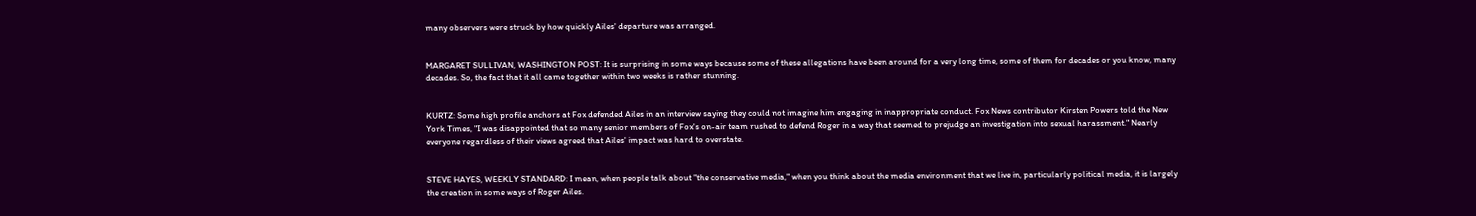many observers were struck by how quickly Ailes' departure was arranged.


MARGARET SULLIVAN, WASHINGTON POST: It is surprising in some ways because some of these allegations have been around for a very long time, some of them for decades or you know, many decades. So, the fact that it all came together within two weeks is rather stunning.


KURTZ: Some high profile anchors at Fox defended Ailes in an interview saying they could not imagine him engaging in inappropriate conduct. Fox News contributor Kirsten Powers told the New York Times, "I was disappointed that so many senior members of Fox's on-air team rushed to defend Roger in a way that seemed to prejudge an investigation into sexual harassment." Nearly everyone regardless of their views agreed that Ailes' impact was hard to overstate.


STEVE HAYES, WEEKLY STANDARD: I mean, when people talk about "the conservative media," when you think about the media environment that we live in, particularly political media, it is largely the creation in some ways of Roger Ailes.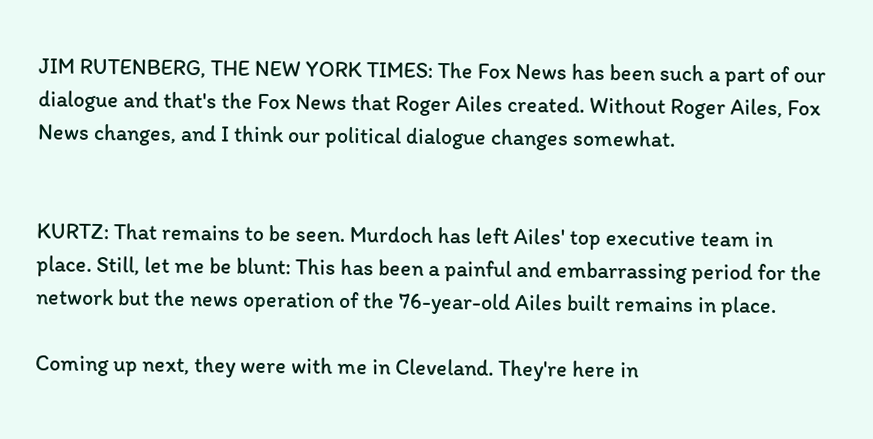JIM RUTENBERG, THE NEW YORK TIMES: The Fox News has been such a part of our dialogue and that's the Fox News that Roger Ailes created. Without Roger Ailes, Fox News changes, and I think our political dialogue changes somewhat.


KURTZ: That remains to be seen. Murdoch has left Ailes' top executive team in place. Still, let me be blunt: This has been a painful and embarrassing period for the network but the news operation of the 76-year-old Ailes built remains in place.

Coming up next, they were with me in Cleveland. They're here in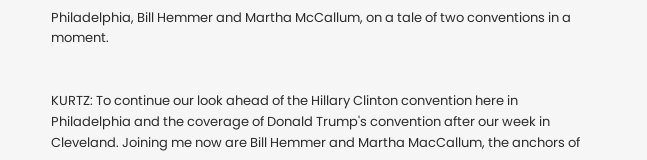Philadelphia, Bill Hemmer and Martha McCallum, on a tale of two conventions in a moment.


KURTZ: To continue our look ahead of the Hillary Clinton convention here in Philadelphia and the coverage of Donald Trump's convention after our week in Cleveland. Joining me now are Bill Hemmer and Martha MacCallum, the anchors of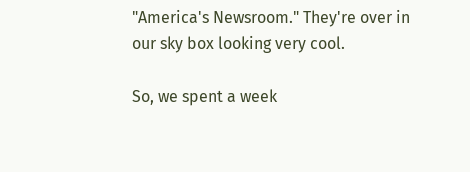"America's Newsroom." They're over in our sky box looking very cool.

So, we spent a week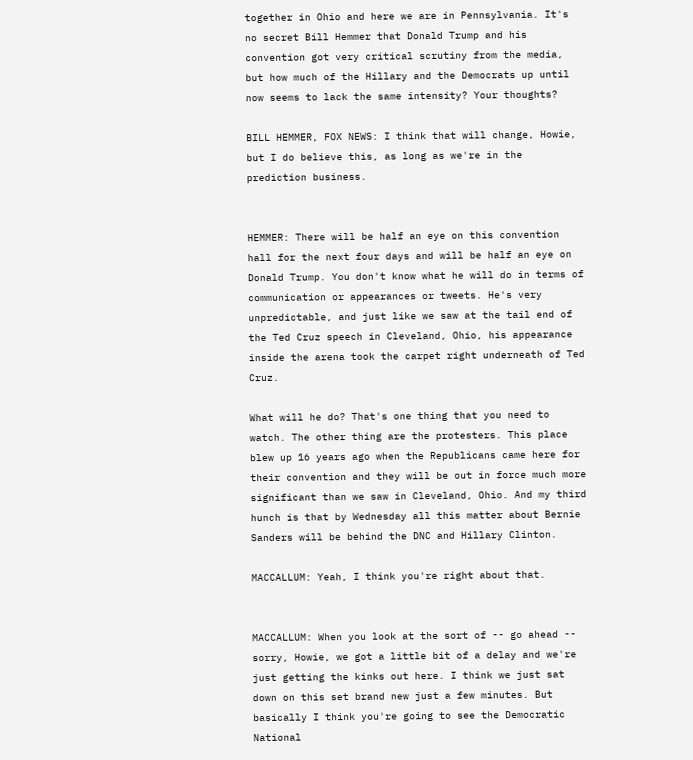together in Ohio and here we are in Pennsylvania. It's no secret Bill Hemmer that Donald Trump and his convention got very critical scrutiny from the media, but how much of the Hillary and the Democrats up until now seems to lack the same intensity? Your thoughts?

BILL HEMMER, FOX NEWS: I think that will change, Howie, but I do believe this, as long as we're in the prediction business.


HEMMER: There will be half an eye on this convention hall for the next four days and will be half an eye on Donald Trump. You don't know what he will do in terms of communication or appearances or tweets. He's very unpredictable, and just like we saw at the tail end of the Ted Cruz speech in Cleveland, Ohio, his appearance inside the arena took the carpet right underneath of Ted Cruz.

What will he do? That's one thing that you need to watch. The other thing are the protesters. This place blew up 16 years ago when the Republicans came here for their convention and they will be out in force much more significant than we saw in Cleveland, Ohio. And my third hunch is that by Wednesday all this matter about Bernie Sanders will be behind the DNC and Hillary Clinton.

MACCALLUM: Yeah, I think you're right about that.


MACCALLUM: When you look at the sort of -- go ahead -- sorry, Howie, we got a little bit of a delay and we're just getting the kinks out here. I think we just sat down on this set brand new just a few minutes. But basically I think you're going to see the Democratic National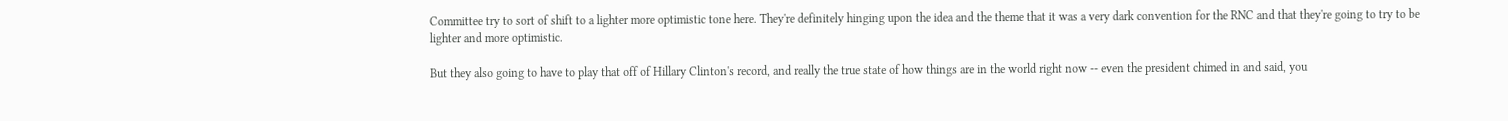Committee try to sort of shift to a lighter more optimistic tone here. They're definitely hinging upon the idea and the theme that it was a very dark convention for the RNC and that they're going to try to be lighter and more optimistic.

But they also going to have to play that off of Hillary Clinton's record, and really the true state of how things are in the world right now -- even the president chimed in and said, you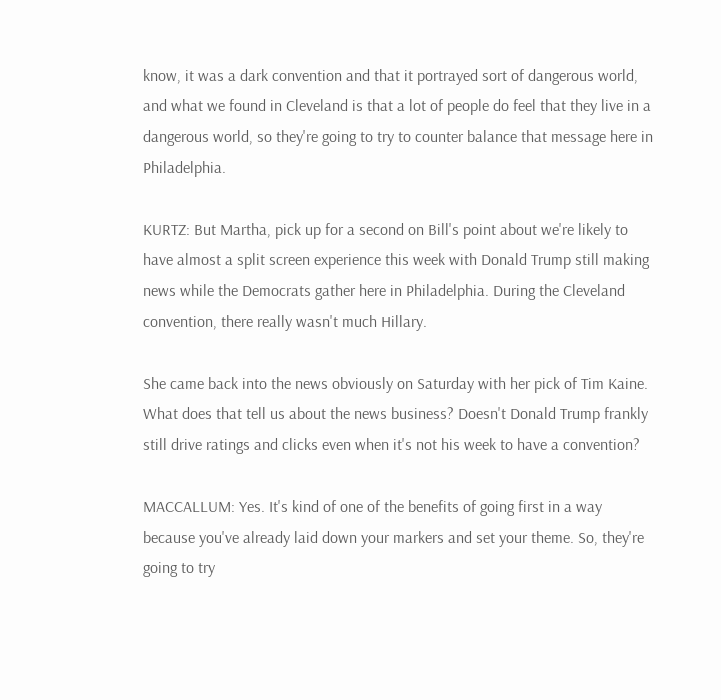know, it was a dark convention and that it portrayed sort of dangerous world, and what we found in Cleveland is that a lot of people do feel that they live in a dangerous world, so they're going to try to counter balance that message here in Philadelphia.

KURTZ: But Martha, pick up for a second on Bill's point about we're likely to have almost a split screen experience this week with Donald Trump still making news while the Democrats gather here in Philadelphia. During the Cleveland convention, there really wasn't much Hillary.

She came back into the news obviously on Saturday with her pick of Tim Kaine. What does that tell us about the news business? Doesn't Donald Trump frankly still drive ratings and clicks even when it's not his week to have a convention?

MACCALLUM: Yes. It's kind of one of the benefits of going first in a way because you've already laid down your markers and set your theme. So, they're going to try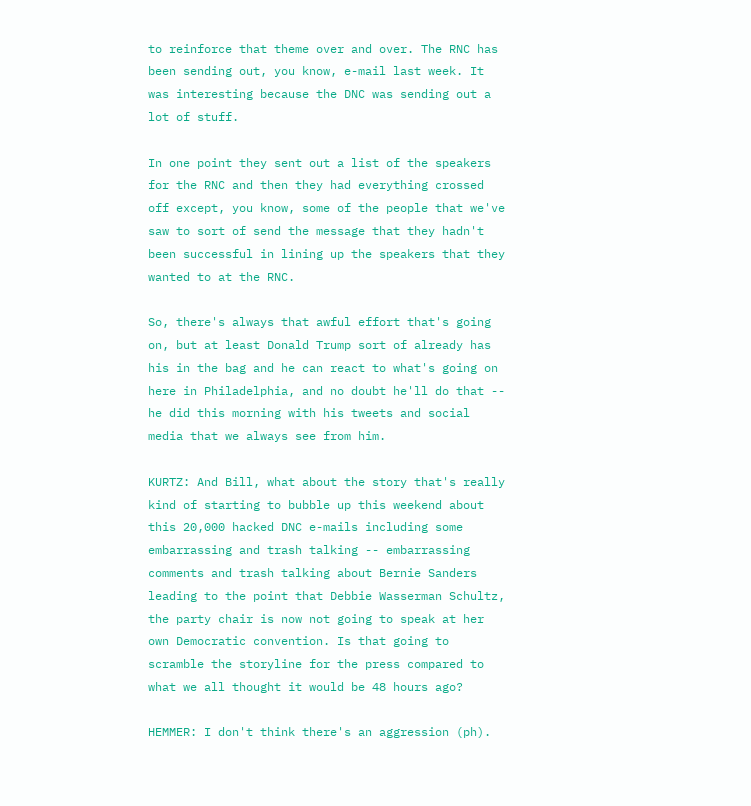to reinforce that theme over and over. The RNC has been sending out, you know, e-mail last week. It was interesting because the DNC was sending out a lot of stuff.

In one point they sent out a list of the speakers for the RNC and then they had everything crossed off except, you know, some of the people that we've saw to sort of send the message that they hadn't been successful in lining up the speakers that they wanted to at the RNC.

So, there's always that awful effort that's going on, but at least Donald Trump sort of already has his in the bag and he can react to what's going on here in Philadelphia, and no doubt he'll do that -- he did this morning with his tweets and social media that we always see from him.

KURTZ: And Bill, what about the story that's really kind of starting to bubble up this weekend about this 20,000 hacked DNC e-mails including some embarrassing and trash talking -- embarrassing comments and trash talking about Bernie Sanders leading to the point that Debbie Wasserman Schultz, the party chair is now not going to speak at her own Democratic convention. Is that going to scramble the storyline for the press compared to what we all thought it would be 48 hours ago?

HEMMER: I don't think there's an aggression (ph).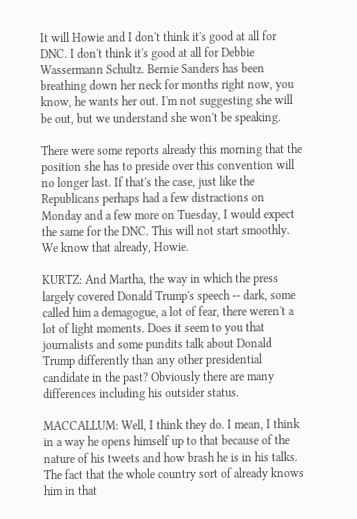It will Howie and I don't think it's good at all for DNC. I don't think it's good at all for Debbie Wassermann Schultz. Bernie Sanders has been breathing down her neck for months right now, you know, he wants her out. I'm not suggesting she will be out, but we understand she won't be speaking.

There were some reports already this morning that the position she has to preside over this convention will no longer last. If that's the case, just like the Republicans perhaps had a few distractions on Monday and a few more on Tuesday, I would expect the same for the DNC. This will not start smoothly. We know that already, Howie.

KURTZ: And Martha, the way in which the press largely covered Donald Trump's speech -- dark, some called him a demagogue, a lot of fear, there weren't a lot of light moments. Does it seem to you that journalists and some pundits talk about Donald Trump differently than any other presidential candidate in the past? Obviously there are many differences including his outsider status.

MACCALLUM: Well, I think they do. I mean, I think in a way he opens himself up to that because of the nature of his tweets and how brash he is in his talks. The fact that the whole country sort of already knows him in that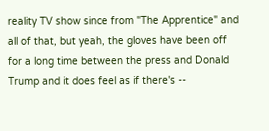reality TV show since from "The Apprentice" and all of that, but yeah, the gloves have been off for a long time between the press and Donald Trump and it does feel as if there's --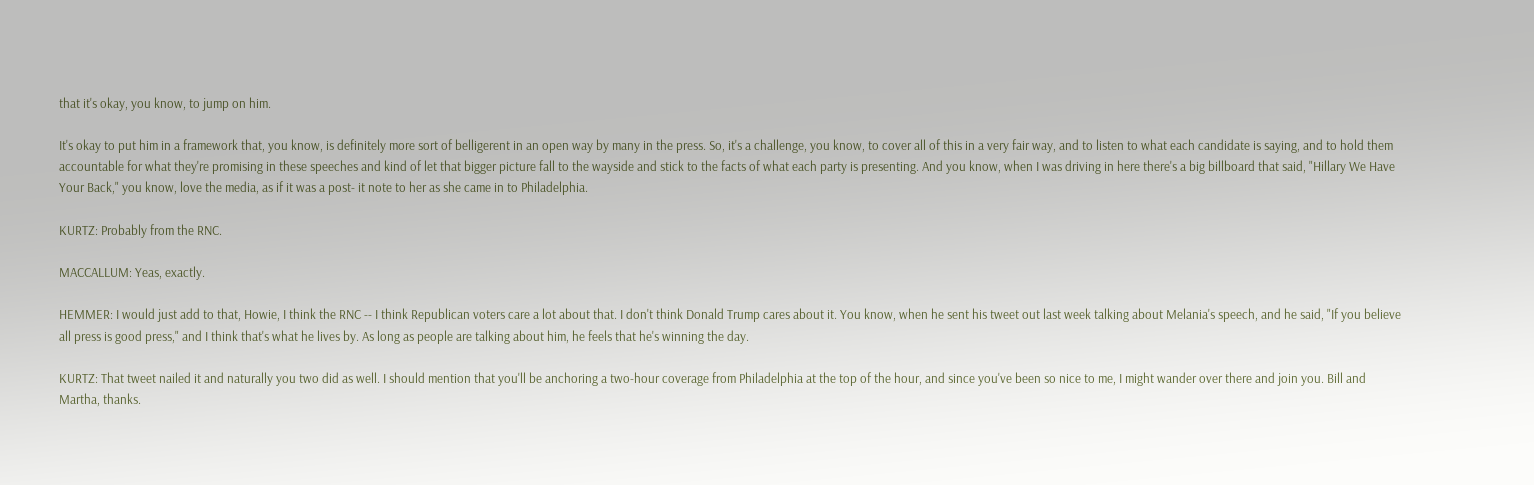that it's okay, you know, to jump on him.

It's okay to put him in a framework that, you know, is definitely more sort of belligerent in an open way by many in the press. So, it's a challenge, you know, to cover all of this in a very fair way, and to listen to what each candidate is saying, and to hold them accountable for what they're promising in these speeches and kind of let that bigger picture fall to the wayside and stick to the facts of what each party is presenting. And you know, when I was driving in here there's a big billboard that said, "Hillary We Have Your Back," you know, love the media, as if it was a post- it note to her as she came in to Philadelphia.

KURTZ: Probably from the RNC.

MACCALLUM: Yeas, exactly.

HEMMER: I would just add to that, Howie, I think the RNC -- I think Republican voters care a lot about that. I don't think Donald Trump cares about it. You know, when he sent his tweet out last week talking about Melania's speech, and he said, "If you believe all press is good press," and I think that's what he lives by. As long as people are talking about him, he feels that he's winning the day.

KURTZ: That tweet nailed it and naturally you two did as well. I should mention that you'll be anchoring a two-hour coverage from Philadelphia at the top of the hour, and since you've been so nice to me, I might wander over there and join you. Bill and Martha, thanks.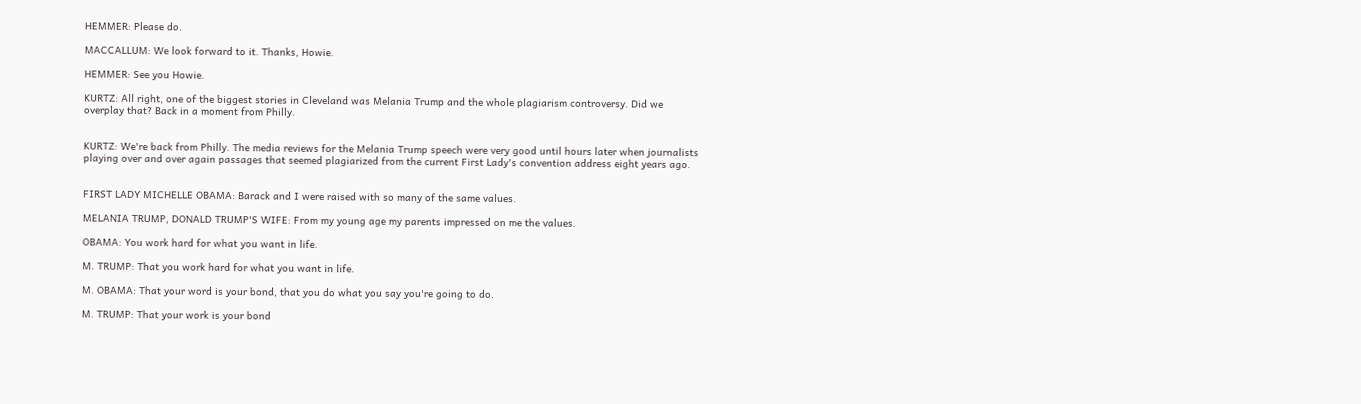HEMMER: Please do.

MACCALLUM: We look forward to it. Thanks, Howie.

HEMMER: See you Howie.

KURTZ: All right, one of the biggest stories in Cleveland was Melania Trump and the whole plagiarism controversy. Did we overplay that? Back in a moment from Philly.


KURTZ: We're back from Philly. The media reviews for the Melania Trump speech were very good until hours later when journalists playing over and over again passages that seemed plagiarized from the current First Lady's convention address eight years ago.


FIRST LADY MICHELLE OBAMA: Barack and I were raised with so many of the same values.

MELANIA TRUMP, DONALD TRUMP'S WIFE: From my young age my parents impressed on me the values.

OBAMA: You work hard for what you want in life.

M. TRUMP: That you work hard for what you want in life.

M. OBAMA: That your word is your bond, that you do what you say you're going to do.

M. TRUMP: That your work is your bond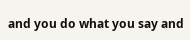and you do what you say and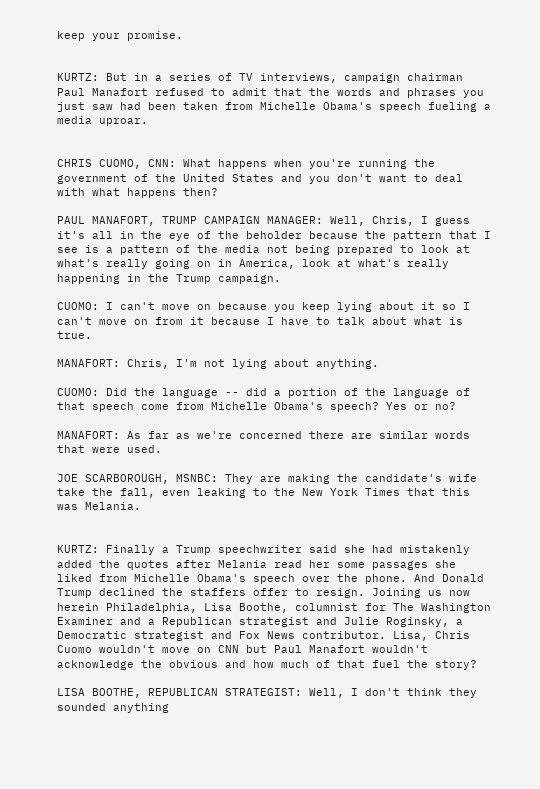keep your promise.


KURTZ: But in a series of TV interviews, campaign chairman Paul Manafort refused to admit that the words and phrases you just saw had been taken from Michelle Obama's speech fueling a media uproar.


CHRIS CUOMO, CNN: What happens when you're running the government of the United States and you don't want to deal with what happens then?

PAUL MANAFORT, TRUMP CAMPAIGN MANAGER: Well, Chris, I guess it's all in the eye of the beholder because the pattern that I see is a pattern of the media not being prepared to look at what's really going on in America, look at what's really happening in the Trump campaign.

CUOMO: I can't move on because you keep lying about it so I can't move on from it because I have to talk about what is true.

MANAFORT: Chris, I'm not lying about anything.

CUOMO: Did the language -- did a portion of the language of that speech come from Michelle Obama's speech? Yes or no?

MANAFORT: As far as we're concerned there are similar words that were used.

JOE SCARBOROUGH, MSNBC: They are making the candidate's wife take the fall, even leaking to the New York Times that this was Melania.


KURTZ: Finally a Trump speechwriter said she had mistakenly added the quotes after Melania read her some passages she liked from Michelle Obama's speech over the phone. And Donald Trump declined the staffers offer to resign. Joining us now herein Philadelphia, Lisa Boothe, columnist for The Washington Examiner and a Republican strategist and Julie Roginsky, a Democratic strategist and Fox News contributor. Lisa, Chris Cuomo wouldn't move on CNN but Paul Manafort wouldn't acknowledge the obvious and how much of that fuel the story?

LISA BOOTHE, REPUBLICAN STRATEGIST: Well, I don't think they sounded anything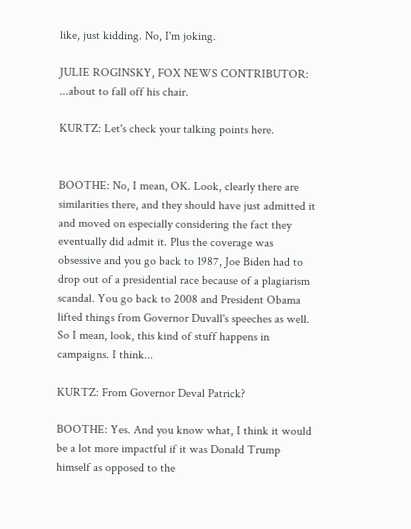like, just kidding. No, I'm joking.

JULIE ROGINSKY, FOX NEWS CONTRIBUTOR: ...about to fall off his chair.

KURTZ: Let's check your talking points here.


BOOTHE: No, I mean, OK. Look, clearly there are similarities there, and they should have just admitted it and moved on especially considering the fact they eventually did admit it. Plus the coverage was obsessive and you go back to 1987, Joe Biden had to drop out of a presidential race because of a plagiarism scandal. You go back to 2008 and President Obama lifted things from Governor Duvall's speeches as well. So I mean, look, this kind of stuff happens in campaigns. I think...

KURTZ: From Governor Deval Patrick?

BOOTHE: Yes. And you know what, I think it would be a lot more impactful if it was Donald Trump himself as opposed to the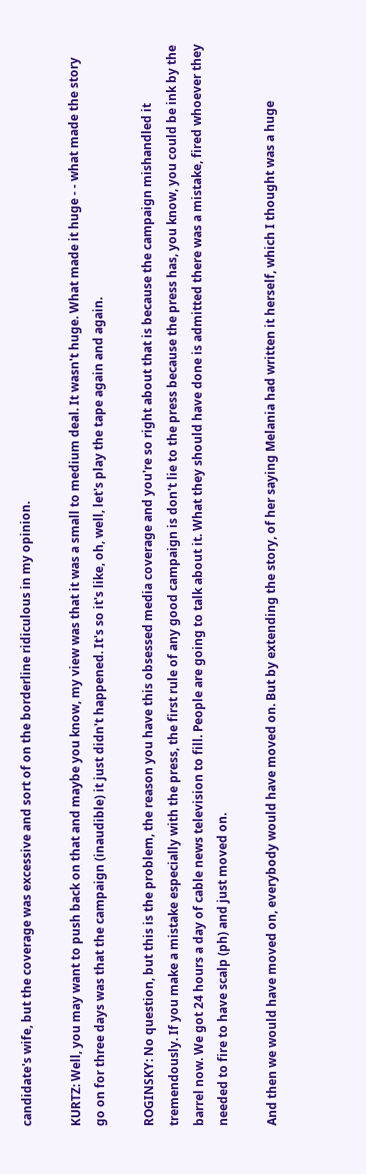candidate's wife, but the coverage was excessive and sort of on the borderline ridiculous in my opinion.

KURTZ: Well, you may want to push back on that and maybe you know, my view was that it was a small to medium deal. It wasn't huge. What made it huge - - what made the story go on for three days was that the campaign (inaudible) it just didn't happened. It's so it's like, oh, well, let's play the tape again and again.

ROGINSKY: No question, but this is the problem, the reason you have this obsessed media coverage and you're so right about that is because the campaign mishandled it tremendously. If you make a mistake especially with the press, the first rule of any good campaign is don't lie to the press because the press has, you know, you could be ink by the barrel now. We got 24 hours a day of cable news television to fill. People are going to talk about it. What they should have done is admitted there was a mistake, fired whoever they needed to fire to have scalp (ph) and just moved on.

And then we would have moved on, everybody would have moved on. But by extending the story, of her saying Melania had written it herself, which I thought was a huge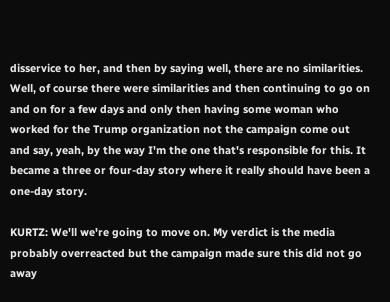disservice to her, and then by saying well, there are no similarities. Well, of course there were similarities and then continuing to go on and on for a few days and only then having some woman who worked for the Trump organization not the campaign come out and say, yeah, by the way I'm the one that's responsible for this. It became a three or four-day story where it really should have been a one-day story.

KURTZ: We'll we're going to move on. My verdict is the media probably overreacted but the campaign made sure this did not go away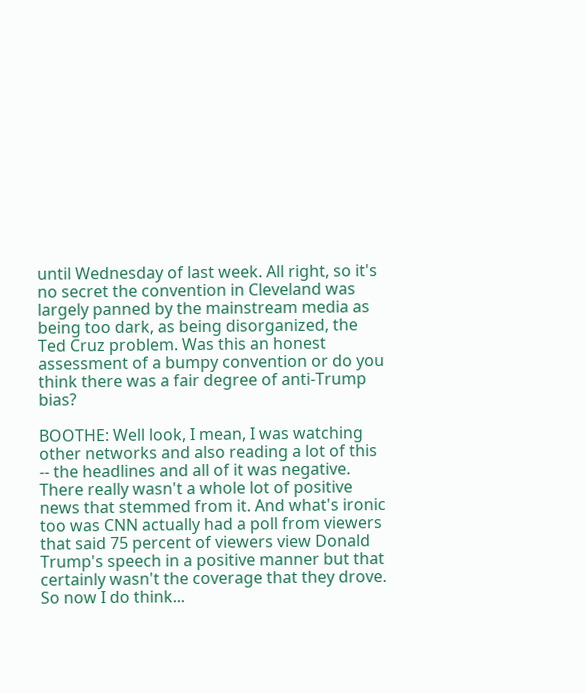until Wednesday of last week. All right, so it's no secret the convention in Cleveland was largely panned by the mainstream media as being too dark, as being disorganized, the Ted Cruz problem. Was this an honest assessment of a bumpy convention or do you think there was a fair degree of anti-Trump bias?

BOOTHE: Well look, I mean, I was watching other networks and also reading a lot of this -- the headlines and all of it was negative. There really wasn't a whole lot of positive news that stemmed from it. And what's ironic too was CNN actually had a poll from viewers that said 75 percent of viewers view Donald Trump's speech in a positive manner but that certainly wasn't the coverage that they drove. So now I do think...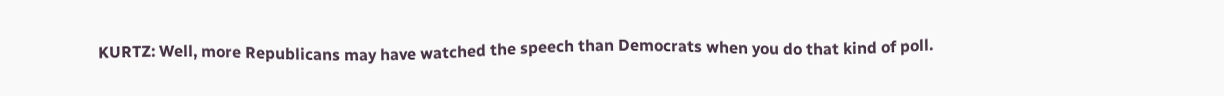KURTZ: Well, more Republicans may have watched the speech than Democrats when you do that kind of poll.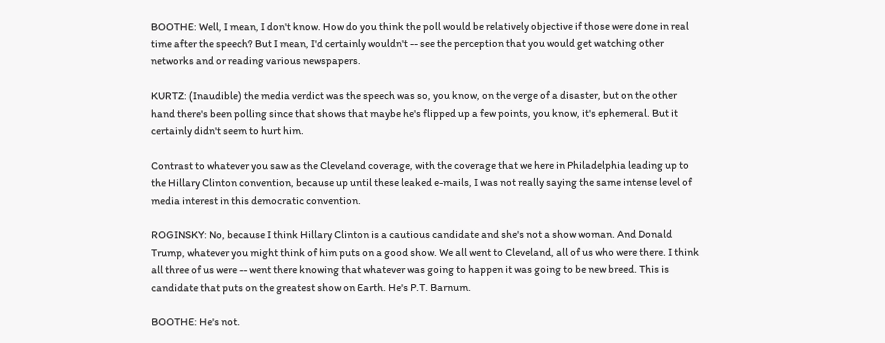BOOTHE: Well, I mean, I don't know. How do you think the poll would be relatively objective if those were done in real time after the speech? But I mean, I'd certainly wouldn't -- see the perception that you would get watching other networks and or reading various newspapers.

KURTZ: (Inaudible) the media verdict was the speech was so, you know, on the verge of a disaster, but on the other hand there's been polling since that shows that maybe he's flipped up a few points, you know, it's ephemeral. But it certainly didn't seem to hurt him.

Contrast to whatever you saw as the Cleveland coverage, with the coverage that we here in Philadelphia leading up to the Hillary Clinton convention, because up until these leaked e-mails, I was not really saying the same intense level of media interest in this democratic convention.

ROGINSKY: No, because I think Hillary Clinton is a cautious candidate and she's not a show woman. And Donald Trump, whatever you might think of him puts on a good show. We all went to Cleveland, all of us who were there. I think all three of us were -- went there knowing that whatever was going to happen it was going to be new breed. This is candidate that puts on the greatest show on Earth. He's P.T. Barnum.

BOOTHE: He's not.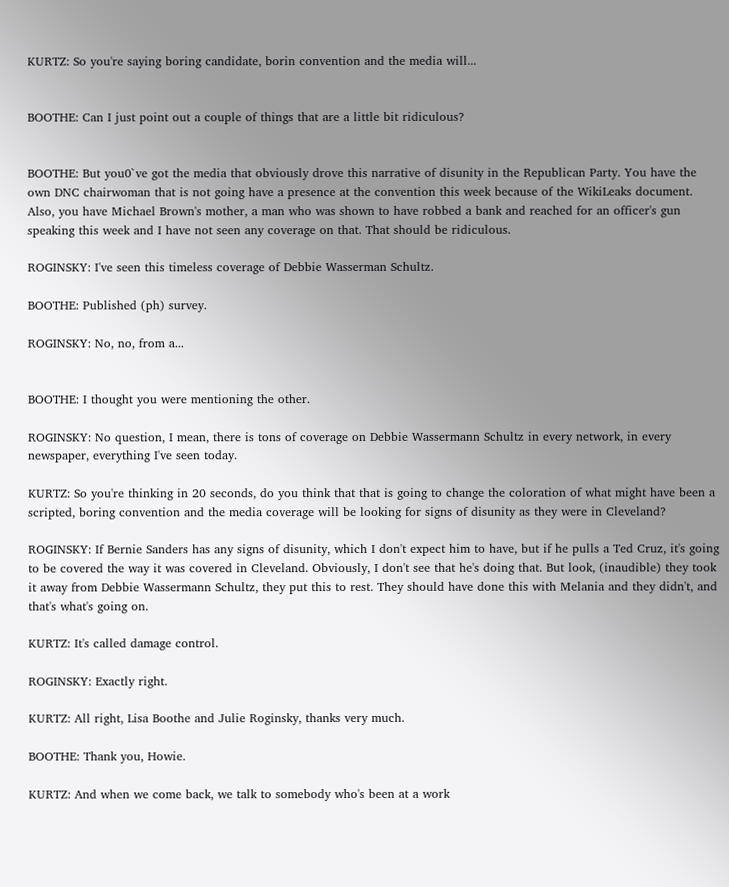KURTZ: So you're saying boring candidate, borin convention and the media will...


BOOTHE: Can I just point out a couple of things that are a little bit ridiculous?


BOOTHE: But you0`ve got the media that obviously drove this narrative of disunity in the Republican Party. You have the own DNC chairwoman that is not going have a presence at the convention this week because of the WikiLeaks document. Also, you have Michael Brown's mother, a man who was shown to have robbed a bank and reached for an officer's gun speaking this week and I have not seen any coverage on that. That should be ridiculous.

ROGINSKY: I've seen this timeless coverage of Debbie Wasserman Schultz.

BOOTHE: Published (ph) survey.

ROGINSKY: No, no, from a...


BOOTHE: I thought you were mentioning the other.

ROGINSKY: No question, I mean, there is tons of coverage on Debbie Wassermann Schultz in every network, in every newspaper, everything I've seen today.

KURTZ: So you're thinking in 20 seconds, do you think that that is going to change the coloration of what might have been a scripted, boring convention and the media coverage will be looking for signs of disunity as they were in Cleveland?

ROGINSKY: If Bernie Sanders has any signs of disunity, which I don't expect him to have, but if he pulls a Ted Cruz, it's going to be covered the way it was covered in Cleveland. Obviously, I don't see that he's doing that. But look, (inaudible) they took it away from Debbie Wassermann Schultz, they put this to rest. They should have done this with Melania and they didn't, and that's what's going on.

KURTZ: It's called damage control.

ROGINSKY: Exactly right.

KURTZ: All right, Lisa Boothe and Julie Roginsky, thanks very much.

BOOTHE: Thank you, Howie.

KURTZ: And when we come back, we talk to somebody who's been at a work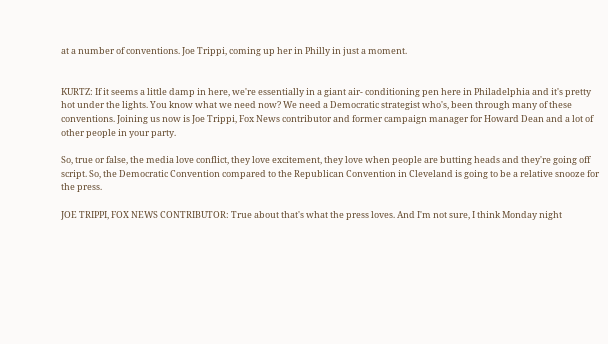at a number of conventions. Joe Trippi, coming up her in Philly in just a moment.


KURTZ: If it seems a little damp in here, we're essentially in a giant air- conditioning pen here in Philadelphia and it's pretty hot under the lights. You know what we need now? We need a Democratic strategist who's, been through many of these conventions. Joining us now is Joe Trippi, Fox News contributor and former campaign manager for Howard Dean and a lot of other people in your party.

So, true or false, the media love conflict, they love excitement, they love when people are butting heads and they're going off script. So, the Democratic Convention compared to the Republican Convention in Cleveland is going to be a relative snooze for the press.

JOE TRIPPI, FOX NEWS CONTRIBUTOR: True about that's what the press loves. And I'm not sure, I think Monday night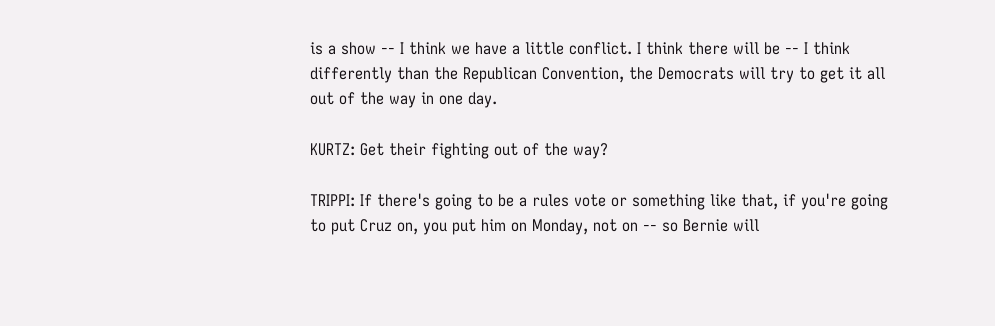is a show -- I think we have a little conflict. I think there will be -- I think differently than the Republican Convention, the Democrats will try to get it all out of the way in one day.

KURTZ: Get their fighting out of the way?

TRIPPI: If there's going to be a rules vote or something like that, if you're going to put Cruz on, you put him on Monday, not on -- so Bernie will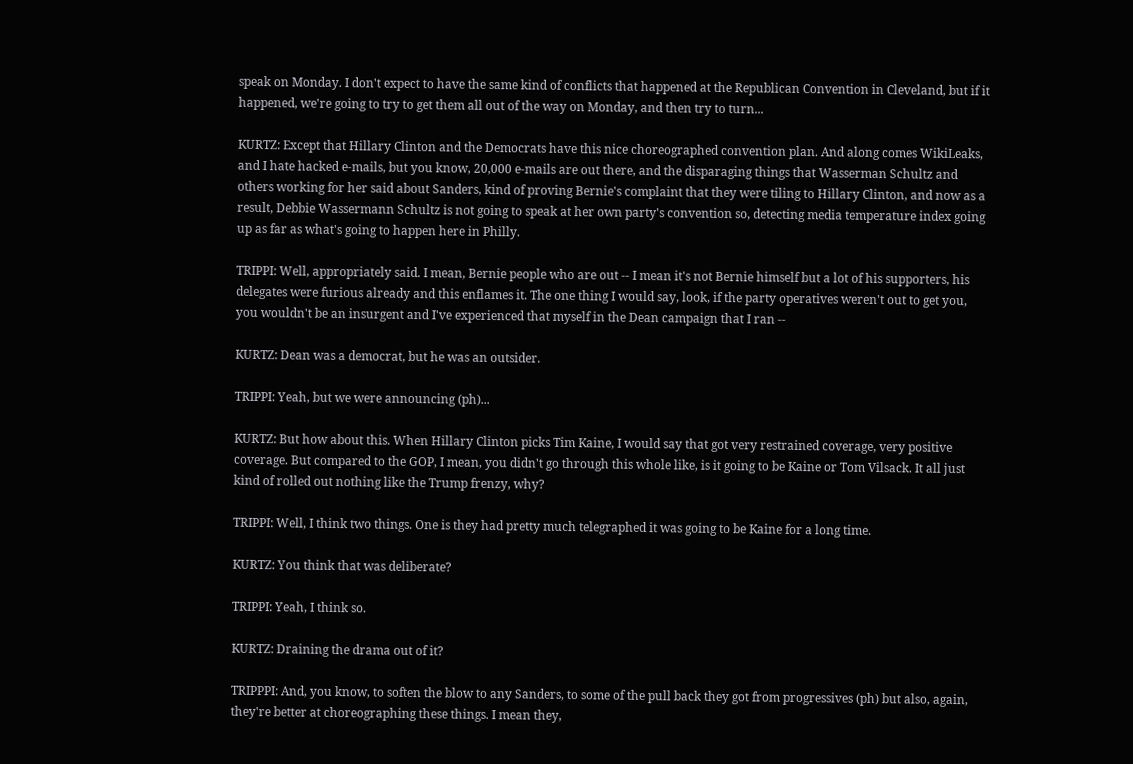speak on Monday. I don't expect to have the same kind of conflicts that happened at the Republican Convention in Cleveland, but if it happened, we're going to try to get them all out of the way on Monday, and then try to turn...

KURTZ: Except that Hillary Clinton and the Democrats have this nice choreographed convention plan. And along comes WikiLeaks, and I hate hacked e-mails, but you know, 20,000 e-mails are out there, and the disparaging things that Wasserman Schultz and others working for her said about Sanders, kind of proving Bernie's complaint that they were tiling to Hillary Clinton, and now as a result, Debbie Wassermann Schultz is not going to speak at her own party's convention so, detecting media temperature index going up as far as what's going to happen here in Philly.

TRIPPI: Well, appropriately said. I mean, Bernie people who are out -- I mean it's not Bernie himself but a lot of his supporters, his delegates were furious already and this enflames it. The one thing I would say, look, if the party operatives weren't out to get you, you wouldn't be an insurgent and I've experienced that myself in the Dean campaign that I ran --

KURTZ: Dean was a democrat, but he was an outsider.

TRIPPI: Yeah, but we were announcing (ph)...

KURTZ: But how about this. When Hillary Clinton picks Tim Kaine, I would say that got very restrained coverage, very positive coverage. But compared to the GOP, I mean, you didn't go through this whole like, is it going to be Kaine or Tom Vilsack. It all just kind of rolled out nothing like the Trump frenzy, why?

TRIPPI: Well, I think two things. One is they had pretty much telegraphed it was going to be Kaine for a long time.

KURTZ: You think that was deliberate?

TRIPPI: Yeah, I think so.

KURTZ: Draining the drama out of it?

TRIPPPI: And, you know, to soften the blow to any Sanders, to some of the pull back they got from progressives (ph) but also, again, they're better at choreographing these things. I mean they,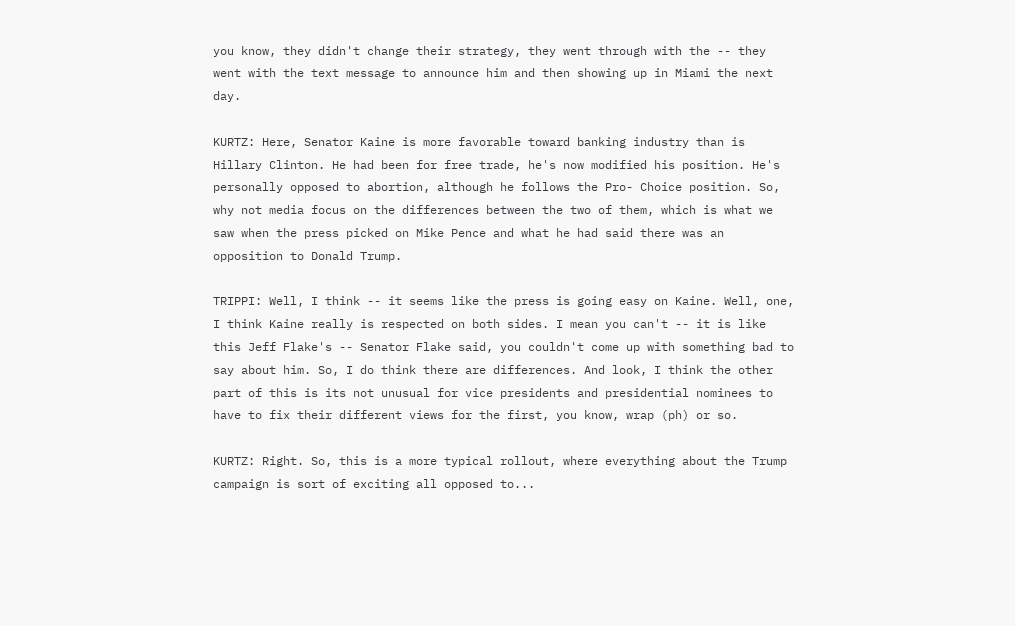you know, they didn't change their strategy, they went through with the -- they went with the text message to announce him and then showing up in Miami the next day.

KURTZ: Here, Senator Kaine is more favorable toward banking industry than is Hillary Clinton. He had been for free trade, he's now modified his position. He's personally opposed to abortion, although he follows the Pro- Choice position. So, why not media focus on the differences between the two of them, which is what we saw when the press picked on Mike Pence and what he had said there was an opposition to Donald Trump.

TRIPPI: Well, I think -- it seems like the press is going easy on Kaine. Well, one, I think Kaine really is respected on both sides. I mean you can't -- it is like this Jeff Flake's -- Senator Flake said, you couldn't come up with something bad to say about him. So, I do think there are differences. And look, I think the other part of this is its not unusual for vice presidents and presidential nominees to have to fix their different views for the first, you know, wrap (ph) or so.

KURTZ: Right. So, this is a more typical rollout, where everything about the Trump campaign is sort of exciting all opposed to...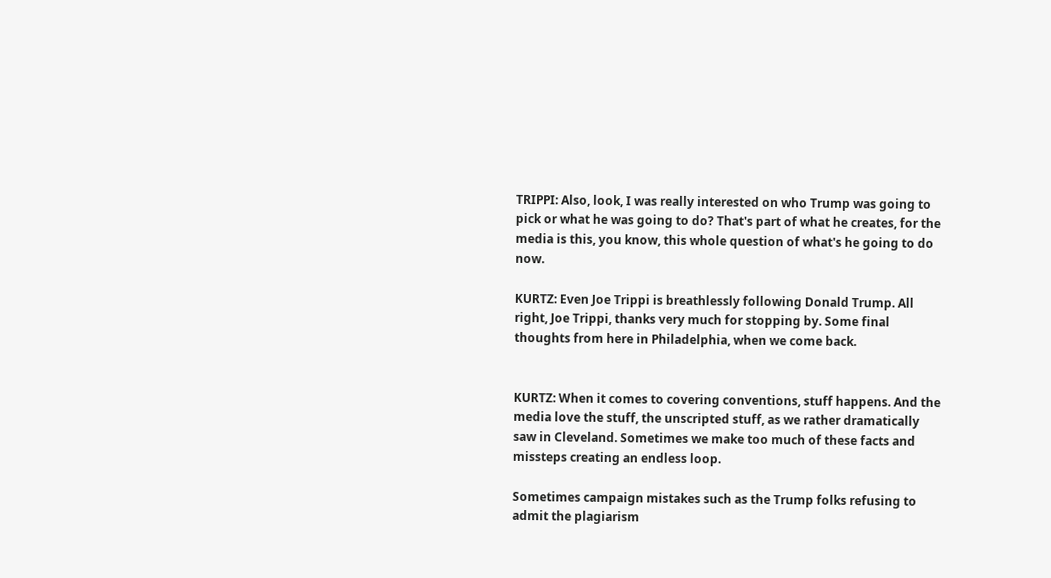TRIPPI: Also, look, I was really interested on who Trump was going to pick or what he was going to do? That's part of what he creates, for the media is this, you know, this whole question of what's he going to do now.

KURTZ: Even Joe Trippi is breathlessly following Donald Trump. All right, Joe Trippi, thanks very much for stopping by. Some final thoughts from here in Philadelphia, when we come back.


KURTZ: When it comes to covering conventions, stuff happens. And the media love the stuff, the unscripted stuff, as we rather dramatically saw in Cleveland. Sometimes we make too much of these facts and missteps creating an endless loop.

Sometimes campaign mistakes such as the Trump folks refusing to admit the plagiarism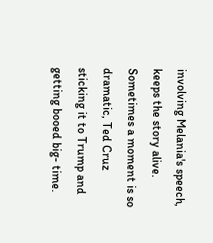involving Melania's speech, keeps the story alive. Sometimes a moment is so dramatic, Ted Cruz sticking it to Trump and getting booed big- time.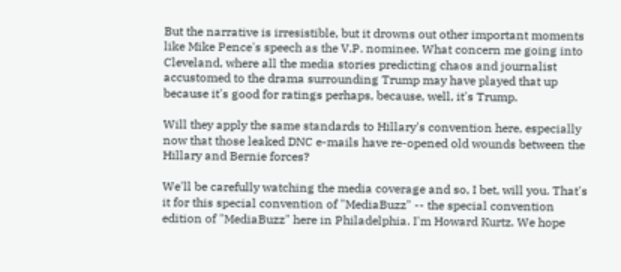But the narrative is irresistible, but it drowns out other important moments like Mike Pence's speech as the V.P. nominee. What concern me going into Cleveland, where all the media stories predicting chaos and journalist accustomed to the drama surrounding Trump may have played that up because it's good for ratings perhaps, because, well, it's Trump.

Will they apply the same standards to Hillary's convention here, especially now that those leaked DNC e-mails have re-opened old wounds between the Hillary and Bernie forces?

We'll be carefully watching the media coverage and so, I bet, will you. That's it for this special convention of "MediaBuzz" -- the special convention edition of "MediaBuzz" here in Philadelphia. I'm Howard Kurtz. We hope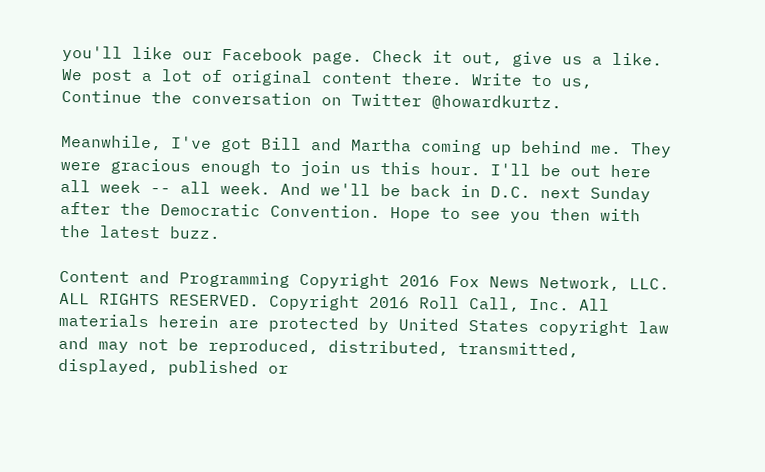you'll like our Facebook page. Check it out, give us a like. We post a lot of original content there. Write to us, Continue the conversation on Twitter @howardkurtz.

Meanwhile, I've got Bill and Martha coming up behind me. They were gracious enough to join us this hour. I'll be out here all week -- all week. And we'll be back in D.C. next Sunday after the Democratic Convention. Hope to see you then with the latest buzz.

Content and Programming Copyright 2016 Fox News Network, LLC. ALL RIGHTS RESERVED. Copyright 2016 Roll Call, Inc. All materials herein are protected by United States copyright law and may not be reproduced, distributed, transmitted, displayed, published or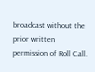broadcast without the prior written permission of Roll Call.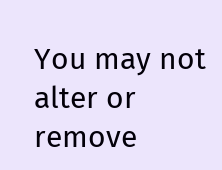You may not alter or remove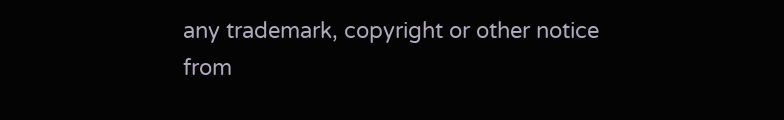any trademark, copyright or other notice from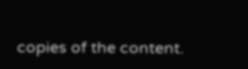copies of the content.